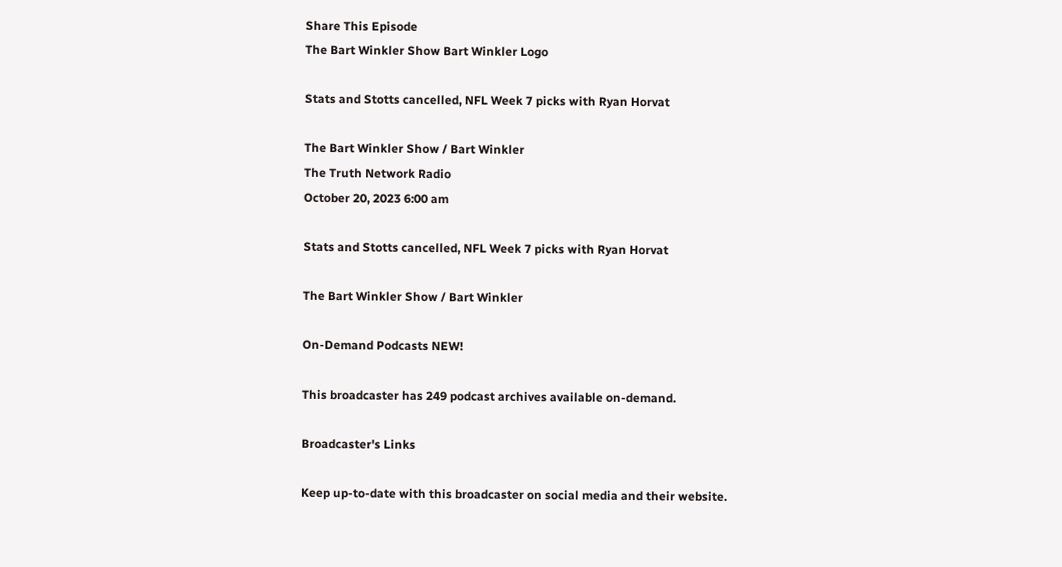Share This Episode
The Bart Winkler Show Bart Winkler Logo

Stats and Stotts cancelled, NFL Week 7 picks with Ryan Horvat

The Bart Winkler Show / Bart Winkler
The Truth Network Radio
October 20, 2023 6:00 am

Stats and Stotts cancelled, NFL Week 7 picks with Ryan Horvat

The Bart Winkler Show / Bart Winkler

On-Demand Podcasts NEW!

This broadcaster has 249 podcast archives available on-demand.

Broadcaster's Links

Keep up-to-date with this broadcaster on social media and their website.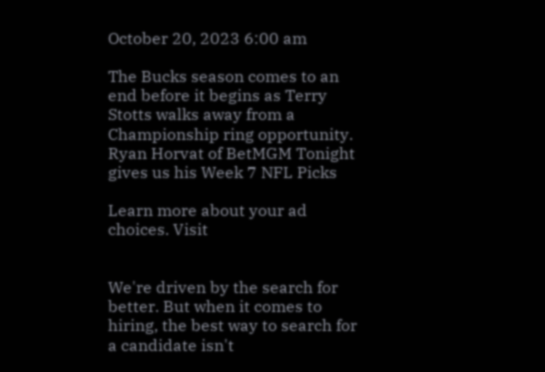October 20, 2023 6:00 am

The Bucks season comes to an end before it begins as Terry Stotts walks away from a Championship ring opportunity. Ryan Horvat of BetMGM Tonight gives us his Week 7 NFL Picks

Learn more about your ad choices. Visit


We're driven by the search for better. But when it comes to hiring, the best way to search for a candidate isn't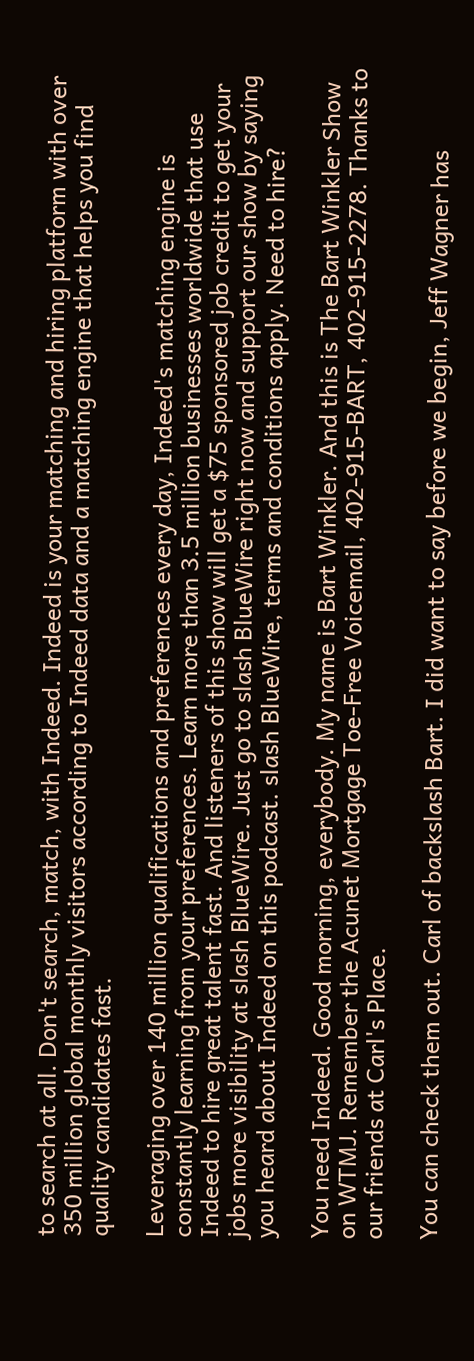to search at all. Don't search, match, with Indeed. Indeed is your matching and hiring platform with over 350 million global monthly visitors according to Indeed data and a matching engine that helps you find quality candidates fast.

Leveraging over 140 million qualifications and preferences every day, Indeed's matching engine is constantly learning from your preferences. Learn more than 3.5 million businesses worldwide that use Indeed to hire great talent fast. And listeners of this show will get a $75 sponsored job credit to get your jobs more visibility at slash BlueWire. Just go to slash BlueWire right now and support our show by saying you heard about Indeed on this podcast. slash BlueWire, terms and conditions apply. Need to hire?

You need Indeed. Good morning, everybody. My name is Bart Winkler. And this is The Bart Winkler Show on WTMJ. Remember the Acunet Mortgage Toe-Free Voicemail, 402-915-BART, 402-915-2278. Thanks to our friends at Carl's Place.

You can check them out. Carl of backslash Bart. I did want to say before we begin, Jeff Wagner has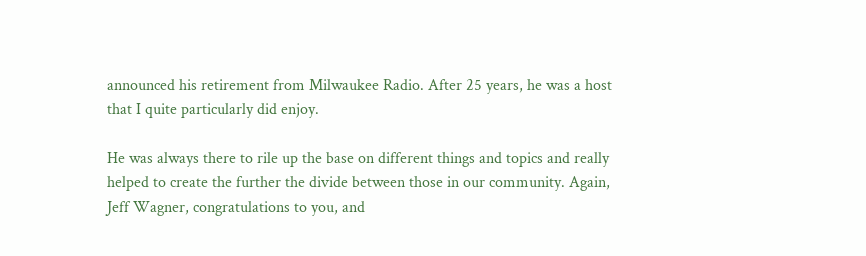announced his retirement from Milwaukee Radio. After 25 years, he was a host that I quite particularly did enjoy.

He was always there to rile up the base on different things and topics and really helped to create the further the divide between those in our community. Again, Jeff Wagner, congratulations to you, and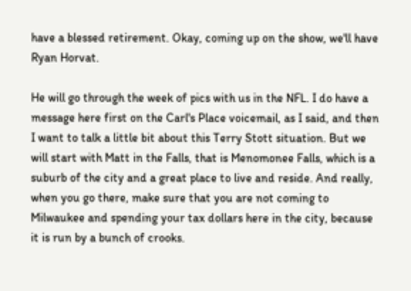have a blessed retirement. Okay, coming up on the show, we'll have Ryan Horvat.

He will go through the week of pics with us in the NFL. I do have a message here first on the Carl's Place voicemail, as I said, and then I want to talk a little bit about this Terry Stott situation. But we will start with Matt in the Falls, that is Menomonee Falls, which is a suburb of the city and a great place to live and reside. And really, when you go there, make sure that you are not coming to Milwaukee and spending your tax dollars here in the city, because it is run by a bunch of crooks.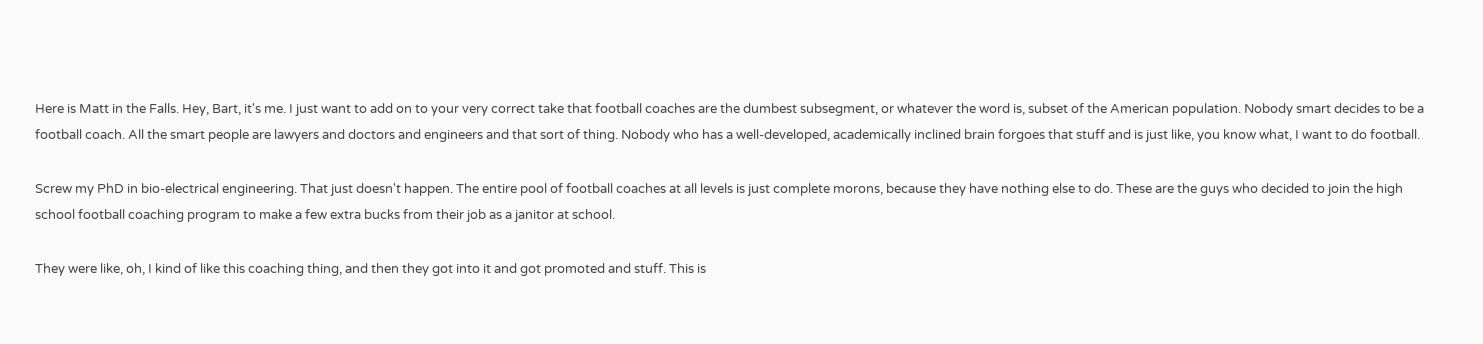Here is Matt in the Falls. Hey, Bart, it's me. I just want to add on to your very correct take that football coaches are the dumbest subsegment, or whatever the word is, subset of the American population. Nobody smart decides to be a football coach. All the smart people are lawyers and doctors and engineers and that sort of thing. Nobody who has a well-developed, academically inclined brain forgoes that stuff and is just like, you know what, I want to do football.

Screw my PhD in bio-electrical engineering. That just doesn't happen. The entire pool of football coaches at all levels is just complete morons, because they have nothing else to do. These are the guys who decided to join the high school football coaching program to make a few extra bucks from their job as a janitor at school.

They were like, oh, I kind of like this coaching thing, and then they got into it and got promoted and stuff. This is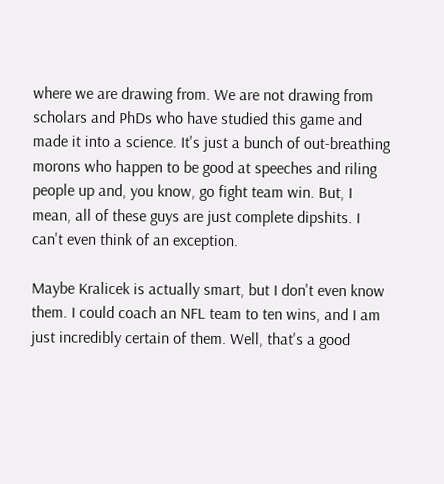where we are drawing from. We are not drawing from scholars and PhDs who have studied this game and made it into a science. It's just a bunch of out-breathing morons who happen to be good at speeches and riling people up and, you know, go fight team win. But, I mean, all of these guys are just complete dipshits. I can't even think of an exception.

Maybe Kralicek is actually smart, but I don't even know them. I could coach an NFL team to ten wins, and I am just incredibly certain of them. Well, that's a good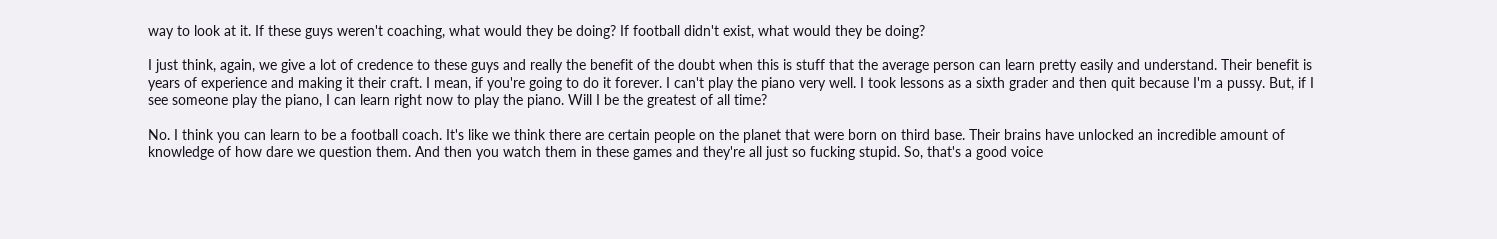way to look at it. If these guys weren't coaching, what would they be doing? If football didn't exist, what would they be doing?

I just think, again, we give a lot of credence to these guys and really the benefit of the doubt when this is stuff that the average person can learn pretty easily and understand. Their benefit is years of experience and making it their craft. I mean, if you're going to do it forever. I can't play the piano very well. I took lessons as a sixth grader and then quit because I'm a pussy. But, if I see someone play the piano, I can learn right now to play the piano. Will I be the greatest of all time?

No. I think you can learn to be a football coach. It's like we think there are certain people on the planet that were born on third base. Their brains have unlocked an incredible amount of knowledge of how dare we question them. And then you watch them in these games and they're all just so fucking stupid. So, that's a good voice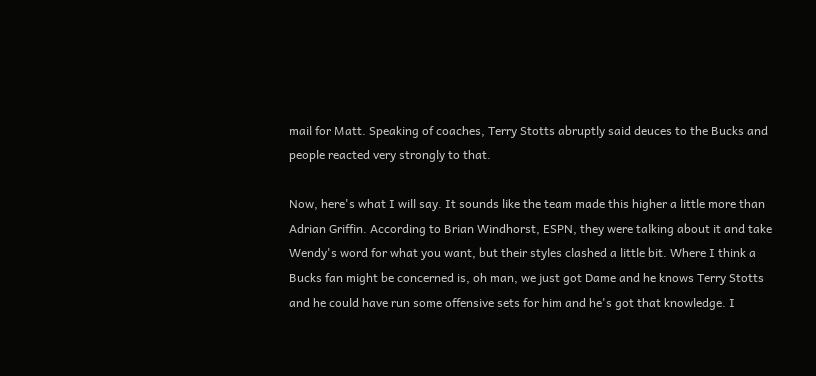mail for Matt. Speaking of coaches, Terry Stotts abruptly said deuces to the Bucks and people reacted very strongly to that.

Now, here's what I will say. It sounds like the team made this higher a little more than Adrian Griffin. According to Brian Windhorst, ESPN, they were talking about it and take Wendy's word for what you want, but their styles clashed a little bit. Where I think a Bucks fan might be concerned is, oh man, we just got Dame and he knows Terry Stotts and he could have run some offensive sets for him and he's got that knowledge. I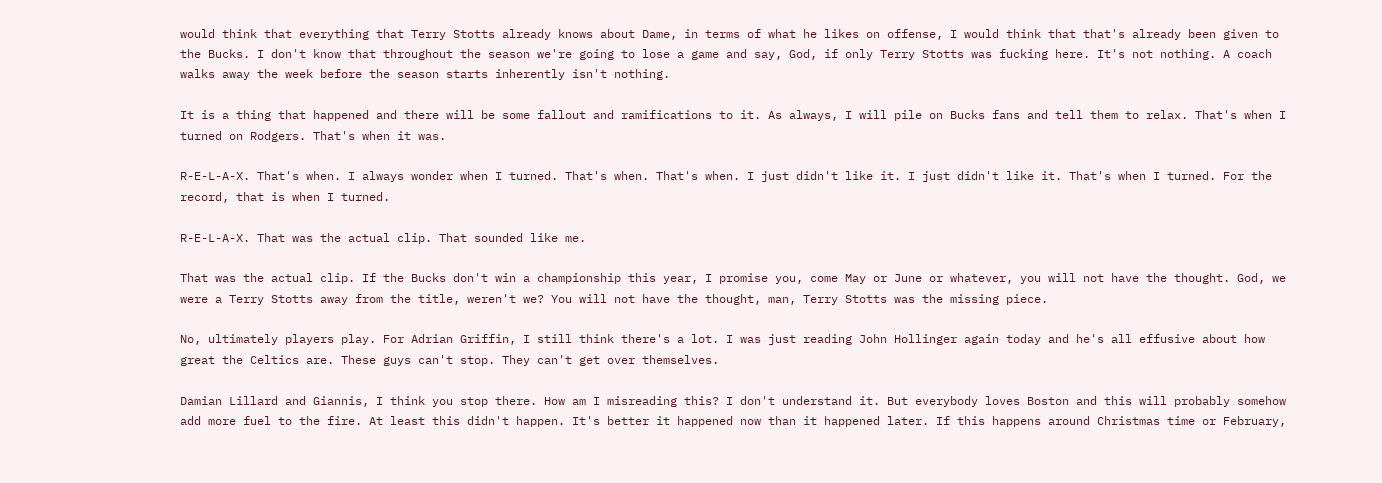would think that everything that Terry Stotts already knows about Dame, in terms of what he likes on offense, I would think that that's already been given to the Bucks. I don't know that throughout the season we're going to lose a game and say, God, if only Terry Stotts was fucking here. It's not nothing. A coach walks away the week before the season starts inherently isn't nothing.

It is a thing that happened and there will be some fallout and ramifications to it. As always, I will pile on Bucks fans and tell them to relax. That's when I turned on Rodgers. That's when it was.

R-E-L-A-X. That's when. I always wonder when I turned. That's when. That's when. I just didn't like it. I just didn't like it. That's when I turned. For the record, that is when I turned.

R-E-L-A-X. That was the actual clip. That sounded like me.

That was the actual clip. If the Bucks don't win a championship this year, I promise you, come May or June or whatever, you will not have the thought. God, we were a Terry Stotts away from the title, weren't we? You will not have the thought, man, Terry Stotts was the missing piece.

No, ultimately players play. For Adrian Griffin, I still think there's a lot. I was just reading John Hollinger again today and he's all effusive about how great the Celtics are. These guys can't stop. They can't get over themselves.

Damian Lillard and Giannis, I think you stop there. How am I misreading this? I don't understand it. But everybody loves Boston and this will probably somehow add more fuel to the fire. At least this didn't happen. It's better it happened now than it happened later. If this happens around Christmas time or February,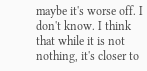maybe it's worse off. I don't know. I think that while it is not nothing, it's closer to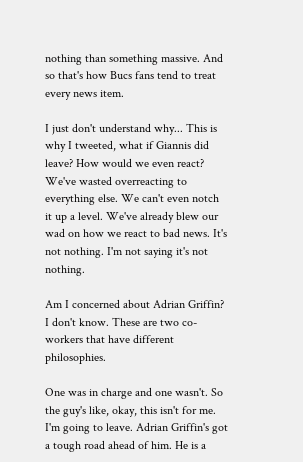nothing than something massive. And so that's how Bucs fans tend to treat every news item.

I just don't understand why... This is why I tweeted, what if Giannis did leave? How would we even react? We've wasted overreacting to everything else. We can't even notch it up a level. We've already blew our wad on how we react to bad news. It's not nothing. I'm not saying it's not nothing.

Am I concerned about Adrian Griffin? I don't know. These are two co-workers that have different philosophies.

One was in charge and one wasn't. So the guy's like, okay, this isn't for me. I'm going to leave. Adrian Griffin's got a tough road ahead of him. He is a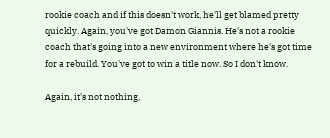rookie coach and if this doesn't work, he'll get blamed pretty quickly. Again, you've got Damon Giannis. He's not a rookie coach that's going into a new environment where he's got time for a rebuild. You've got to win a title now. So I don't know.

Again, it's not nothing,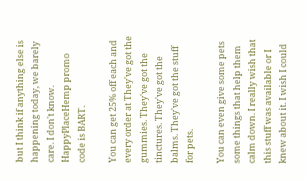but I think if anything else is happening today, we barely care. I don't know. HappyPlaceHemp promo code is BART.

You can get 25% off each and every order at They've got the gummies. They've got the tinctures. They've got the balms. They've got the stuff for pets.

You can even give some pets some things that help them calm down. I really wish that this stuff was available or I knew about it. I wish I could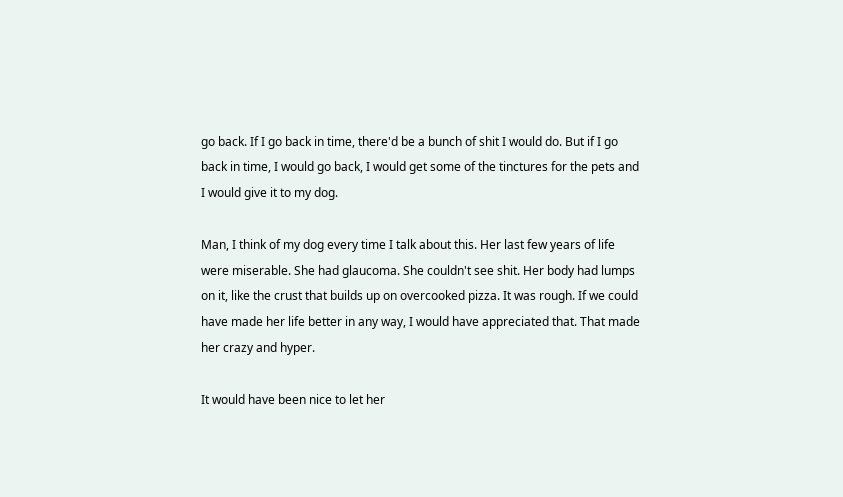go back. If I go back in time, there'd be a bunch of shit I would do. But if I go back in time, I would go back, I would get some of the tinctures for the pets and I would give it to my dog.

Man, I think of my dog every time I talk about this. Her last few years of life were miserable. She had glaucoma. She couldn't see shit. Her body had lumps on it, like the crust that builds up on overcooked pizza. It was rough. If we could have made her life better in any way, I would have appreciated that. That made her crazy and hyper.

It would have been nice to let her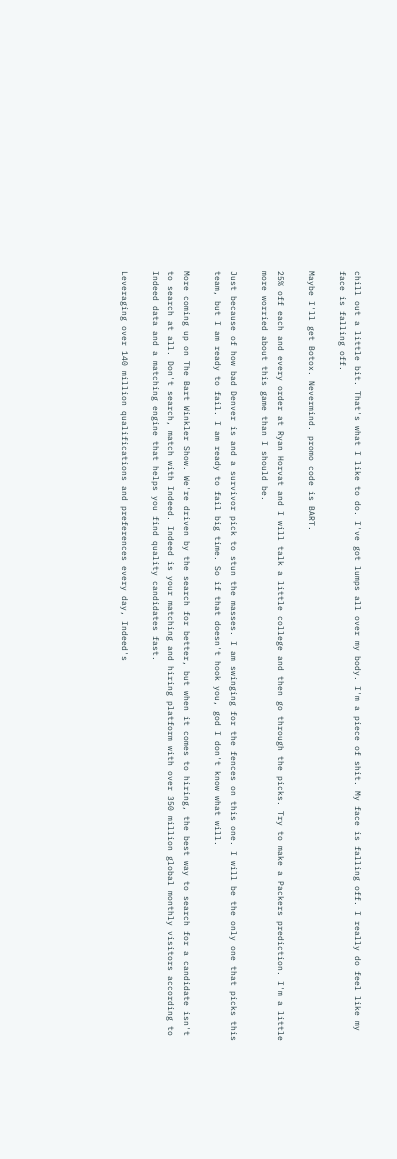chill out a little bit. That's what I like to do. I've got lumps all over my body. I'm a piece of shit. My face is falling off. I really do feel like my face is falling off.

Maybe I'll get Botox. Nevermind. promo code is BART.

25% off each and every order at Ryan Horvat and I will talk a little college and then go through the picks. Try to make a Packers prediction. I'm a little more worried about this game than I should be.

Just because of how bad Denver is and a survivor pick to stun the masses. I am swinging for the fences on this one. I will be the only one that picks this team, but I am ready to fail. I am ready to fail big time. So if that doesn't hook you, god I don't know what will.

More coming up on The Bart Winkler Show. We're driven by the search for better, but when it comes to hiring, the best way to search for a candidate isn't to search at all. Don't search, match with Indeed. Indeed is your matching and hiring platform with over 350 million global monthly visitors according to Indeed data and a matching engine that helps you find quality candidates fast.

Leveraging over 140 million qualifications and preferences every day, Indeed's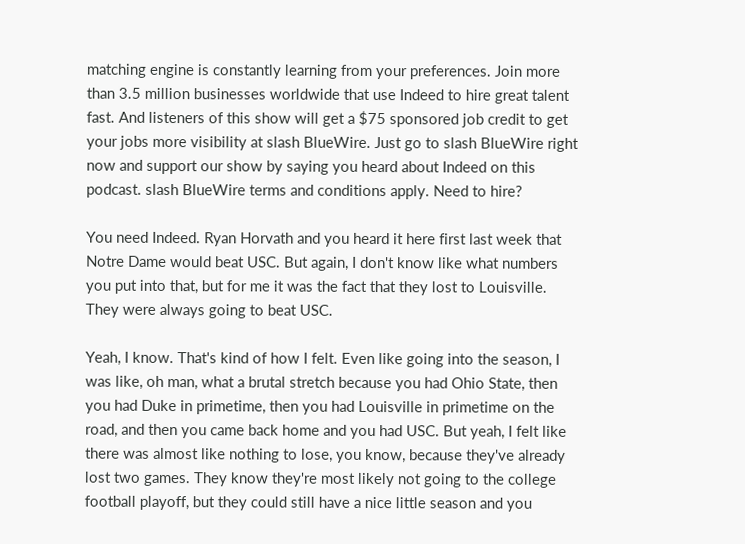matching engine is constantly learning from your preferences. Join more than 3.5 million businesses worldwide that use Indeed to hire great talent fast. And listeners of this show will get a $75 sponsored job credit to get your jobs more visibility at slash BlueWire. Just go to slash BlueWire right now and support our show by saying you heard about Indeed on this podcast. slash BlueWire terms and conditions apply. Need to hire?

You need Indeed. Ryan Horvath and you heard it here first last week that Notre Dame would beat USC. But again, I don't know like what numbers you put into that, but for me it was the fact that they lost to Louisville. They were always going to beat USC.

Yeah, I know. That's kind of how I felt. Even like going into the season, I was like, oh man, what a brutal stretch because you had Ohio State, then you had Duke in primetime, then you had Louisville in primetime on the road, and then you came back home and you had USC. But yeah, I felt like there was almost like nothing to lose, you know, because they've already lost two games. They know they're most likely not going to the college football playoff, but they could still have a nice little season and you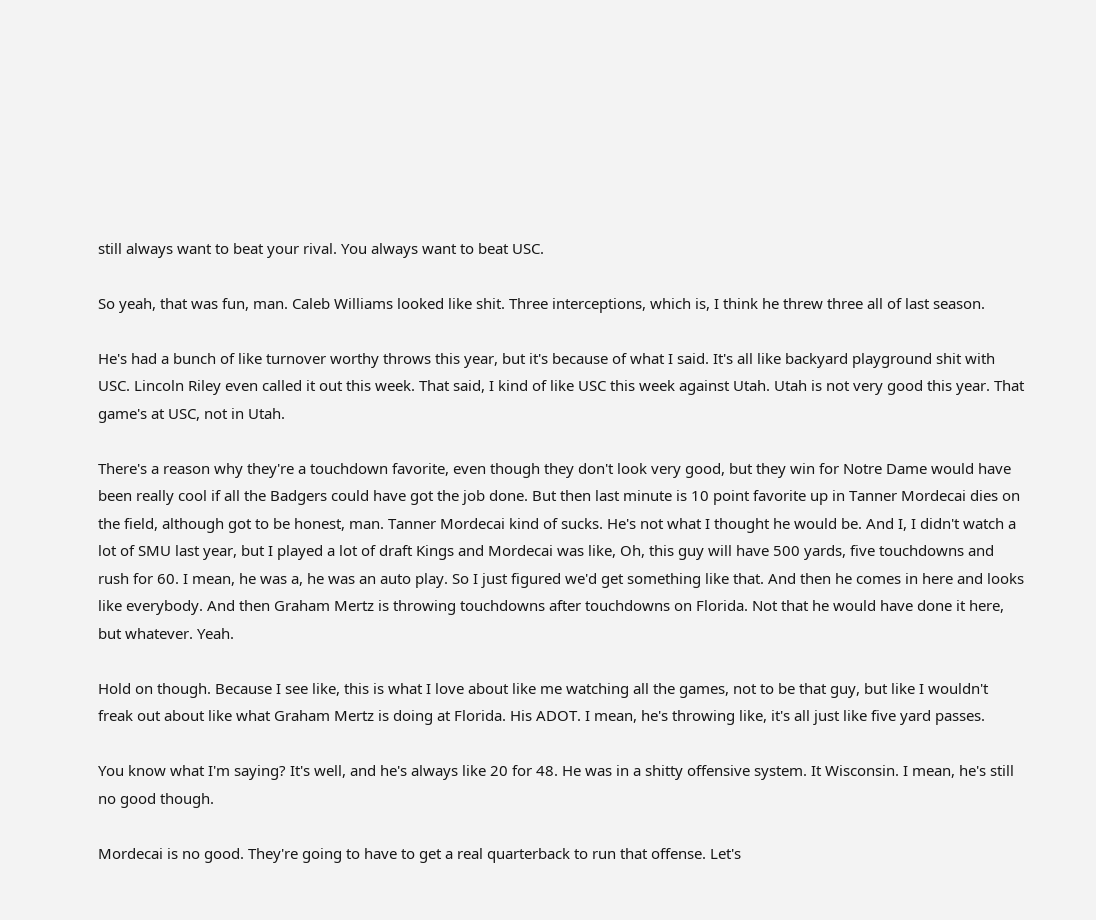still always want to beat your rival. You always want to beat USC.

So yeah, that was fun, man. Caleb Williams looked like shit. Three interceptions, which is, I think he threw three all of last season.

He's had a bunch of like turnover worthy throws this year, but it's because of what I said. It's all like backyard playground shit with USC. Lincoln Riley even called it out this week. That said, I kind of like USC this week against Utah. Utah is not very good this year. That game's at USC, not in Utah.

There's a reason why they're a touchdown favorite, even though they don't look very good, but they win for Notre Dame would have been really cool if all the Badgers could have got the job done. But then last minute is 10 point favorite up in Tanner Mordecai dies on the field, although got to be honest, man. Tanner Mordecai kind of sucks. He's not what I thought he would be. And I, I didn't watch a lot of SMU last year, but I played a lot of draft Kings and Mordecai was like, Oh, this guy will have 500 yards, five touchdowns and rush for 60. I mean, he was a, he was an auto play. So I just figured we'd get something like that. And then he comes in here and looks like everybody. And then Graham Mertz is throwing touchdowns after touchdowns on Florida. Not that he would have done it here, but whatever. Yeah.

Hold on though. Because I see like, this is what I love about like me watching all the games, not to be that guy, but like I wouldn't freak out about like what Graham Mertz is doing at Florida. His ADOT. I mean, he's throwing like, it's all just like five yard passes.

You know what I'm saying? It's well, and he's always like 20 for 48. He was in a shitty offensive system. It Wisconsin. I mean, he's still no good though.

Mordecai is no good. They're going to have to get a real quarterback to run that offense. Let's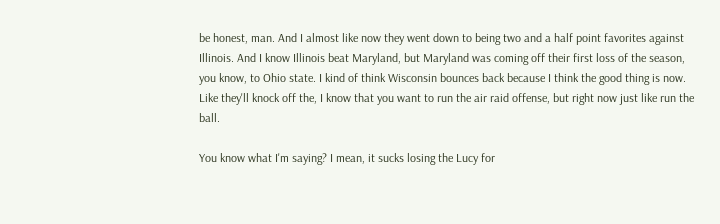be honest, man. And I almost like now they went down to being two and a half point favorites against Illinois. And I know Illinois beat Maryland, but Maryland was coming off their first loss of the season, you know, to Ohio state. I kind of think Wisconsin bounces back because I think the good thing is now. Like they'll knock off the, I know that you want to run the air raid offense, but right now just like run the ball.

You know what I'm saying? I mean, it sucks losing the Lucy for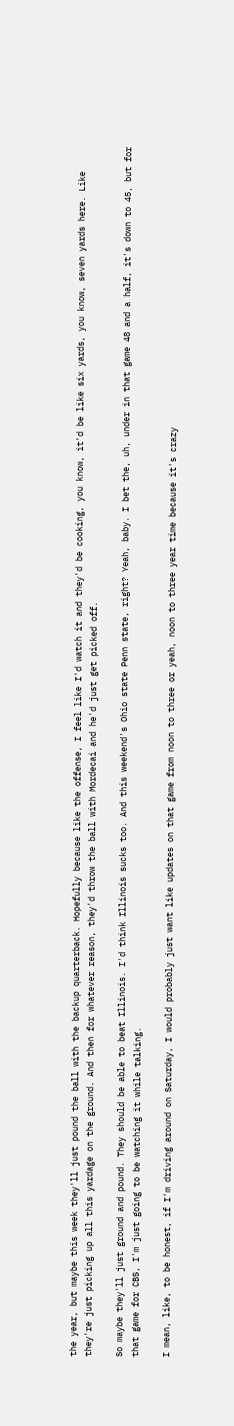the year, but maybe this week they'll just pound the ball with the backup quarterback. Hopefully because like the offense, I feel like I'd watch it and they'd be cooking, you know, it'd be like six yards, you know, seven yards here. Like they're just picking up all this yardage on the ground. And then for whatever reason, they'd throw the ball with Mordecai and he'd just get picked off.

So maybe they'll just ground and pound. They should be able to beat Illinois. I'd think Illinois sucks too. And this weekend's Ohio state Penn state, right? Yeah, baby. I bet the, uh, under in that game 48 and a half, it's down to 45, but for that game for CBS, I'm just going to be watching it while talking.

I mean, like, to be honest, if I'm driving around on Saturday, I would probably just want like updates on that game from noon to three or yeah, noon to three year time because it's crazy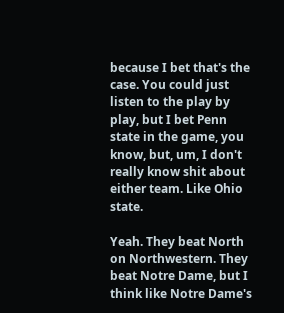because I bet that's the case. You could just listen to the play by play, but I bet Penn state in the game, you know, but, um, I don't really know shit about either team. Like Ohio state.

Yeah. They beat North on Northwestern. They beat Notre Dame, but I think like Notre Dame's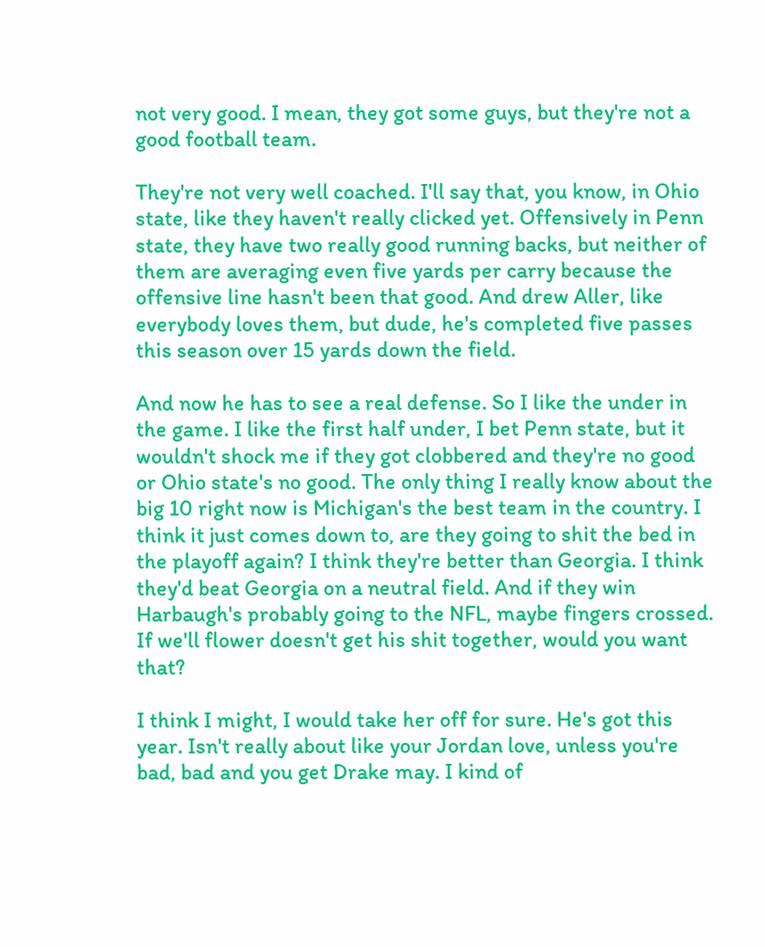not very good. I mean, they got some guys, but they're not a good football team.

They're not very well coached. I'll say that, you know, in Ohio state, like they haven't really clicked yet. Offensively in Penn state, they have two really good running backs, but neither of them are averaging even five yards per carry because the offensive line hasn't been that good. And drew Aller, like everybody loves them, but dude, he's completed five passes this season over 15 yards down the field.

And now he has to see a real defense. So I like the under in the game. I like the first half under, I bet Penn state, but it wouldn't shock me if they got clobbered and they're no good or Ohio state's no good. The only thing I really know about the big 10 right now is Michigan's the best team in the country. I think it just comes down to, are they going to shit the bed in the playoff again? I think they're better than Georgia. I think they'd beat Georgia on a neutral field. And if they win Harbaugh's probably going to the NFL, maybe fingers crossed. If we'll flower doesn't get his shit together, would you want that?

I think I might, I would take her off for sure. He's got this year. Isn't really about like your Jordan love, unless you're bad, bad and you get Drake may. I kind of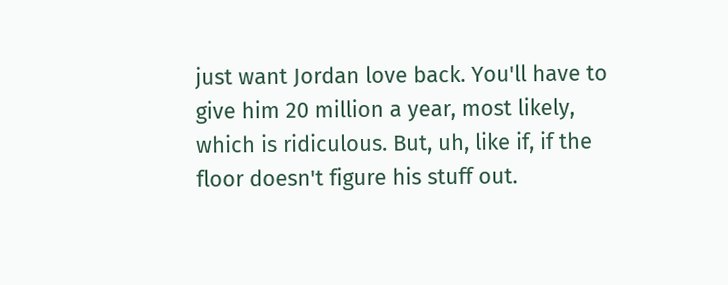just want Jordan love back. You'll have to give him 20 million a year, most likely, which is ridiculous. But, uh, like if, if the floor doesn't figure his stuff out.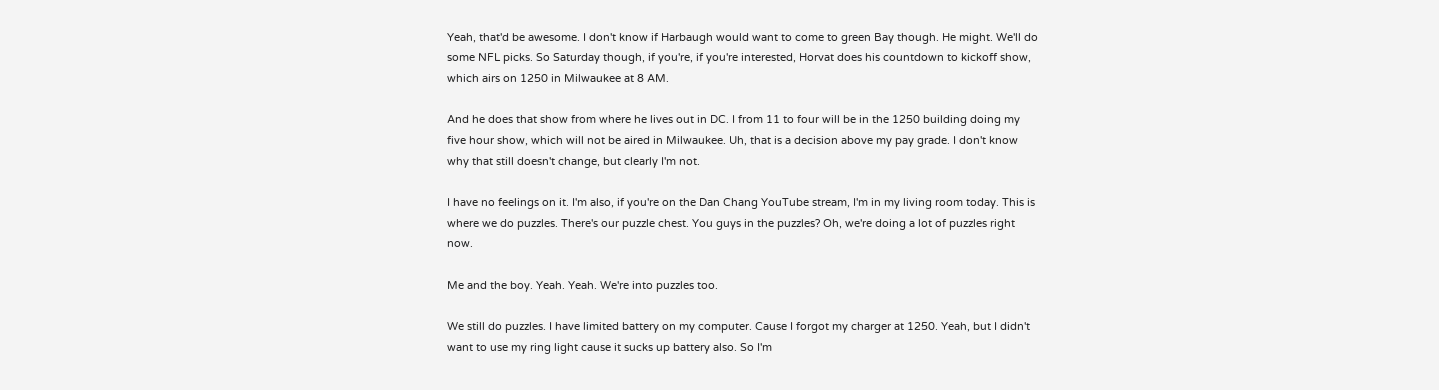Yeah, that'd be awesome. I don't know if Harbaugh would want to come to green Bay though. He might. We'll do some NFL picks. So Saturday though, if you're, if you're interested, Horvat does his countdown to kickoff show, which airs on 1250 in Milwaukee at 8 AM.

And he does that show from where he lives out in DC. I from 11 to four will be in the 1250 building doing my five hour show, which will not be aired in Milwaukee. Uh, that is a decision above my pay grade. I don't know why that still doesn't change, but clearly I'm not.

I have no feelings on it. I'm also, if you're on the Dan Chang YouTube stream, I'm in my living room today. This is where we do puzzles. There's our puzzle chest. You guys in the puzzles? Oh, we're doing a lot of puzzles right now.

Me and the boy. Yeah. Yeah. We're into puzzles too.

We still do puzzles. I have limited battery on my computer. Cause I forgot my charger at 1250. Yeah, but I didn't want to use my ring light cause it sucks up battery also. So I'm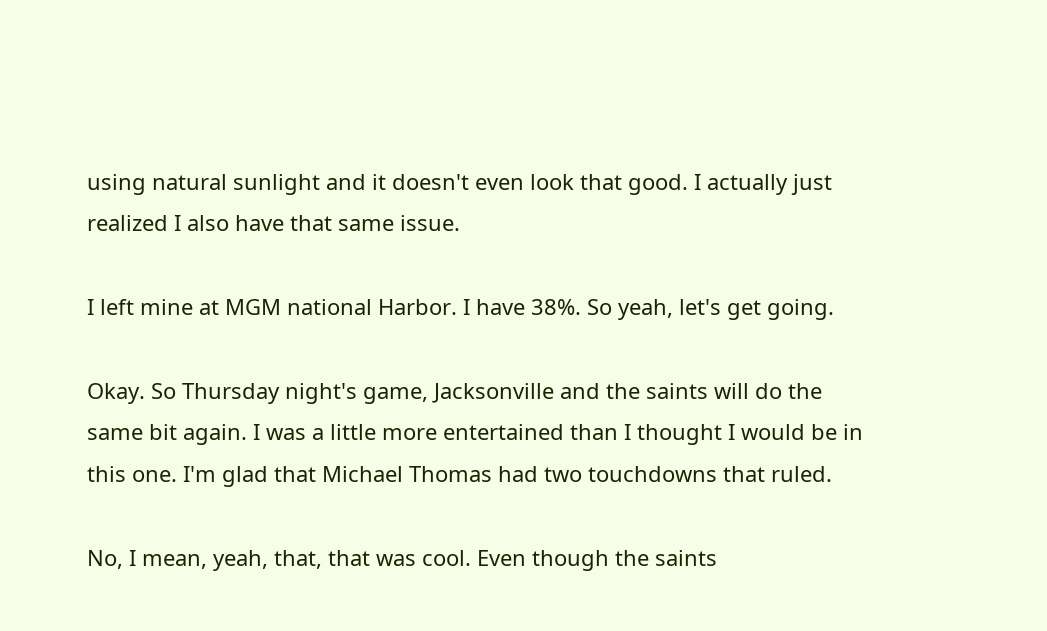using natural sunlight and it doesn't even look that good. I actually just realized I also have that same issue.

I left mine at MGM national Harbor. I have 38%. So yeah, let's get going.

Okay. So Thursday night's game, Jacksonville and the saints will do the same bit again. I was a little more entertained than I thought I would be in this one. I'm glad that Michael Thomas had two touchdowns that ruled.

No, I mean, yeah, that, that was cool. Even though the saints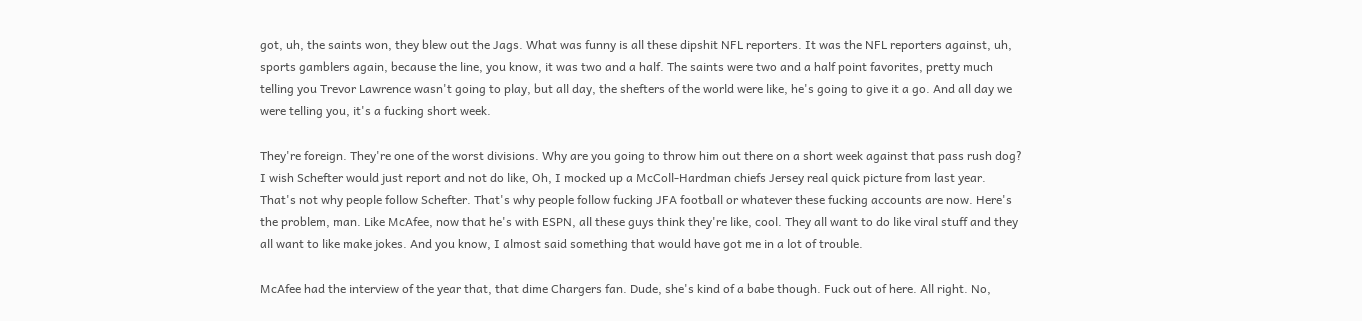got, uh, the saints won, they blew out the Jags. What was funny is all these dipshit NFL reporters. It was the NFL reporters against, uh, sports gamblers again, because the line, you know, it was two and a half. The saints were two and a half point favorites, pretty much telling you Trevor Lawrence wasn't going to play, but all day, the shefters of the world were like, he's going to give it a go. And all day we were telling you, it's a fucking short week.

They're foreign. They're one of the worst divisions. Why are you going to throw him out there on a short week against that pass rush dog? I wish Schefter would just report and not do like, Oh, I mocked up a McColl-Hardman chiefs Jersey real quick picture from last year. That's not why people follow Schefter. That's why people follow fucking JFA football or whatever these fucking accounts are now. Here's the problem, man. Like McAfee, now that he's with ESPN, all these guys think they're like, cool. They all want to do like viral stuff and they all want to like make jokes. And you know, I almost said something that would have got me in a lot of trouble.

McAfee had the interview of the year that, that dime Chargers fan. Dude, she's kind of a babe though. Fuck out of here. All right. No,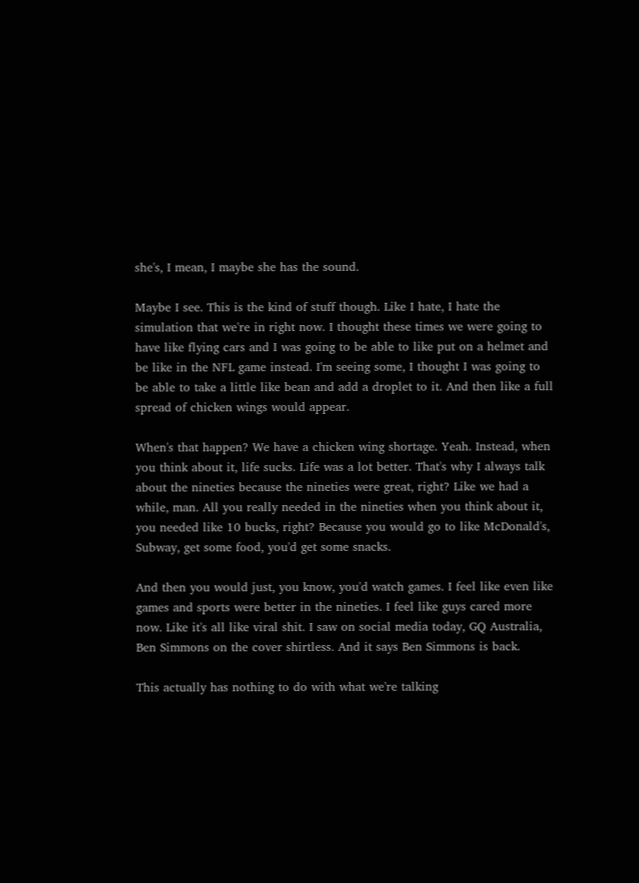she's, I mean, I maybe she has the sound.

Maybe I see. This is the kind of stuff though. Like I hate, I hate the simulation that we're in right now. I thought these times we were going to have like flying cars and I was going to be able to like put on a helmet and be like in the NFL game instead. I'm seeing some, I thought I was going to be able to take a little like bean and add a droplet to it. And then like a full spread of chicken wings would appear.

When's that happen? We have a chicken wing shortage. Yeah. Instead, when you think about it, life sucks. Life was a lot better. That's why I always talk about the nineties because the nineties were great, right? Like we had a while, man. All you really needed in the nineties when you think about it, you needed like 10 bucks, right? Because you would go to like McDonald's, Subway, get some food, you'd get some snacks.

And then you would just, you know, you'd watch games. I feel like even like games and sports were better in the nineties. I feel like guys cared more now. Like it's all like viral shit. I saw on social media today, GQ Australia, Ben Simmons on the cover shirtless. And it says Ben Simmons is back.

This actually has nothing to do with what we're talking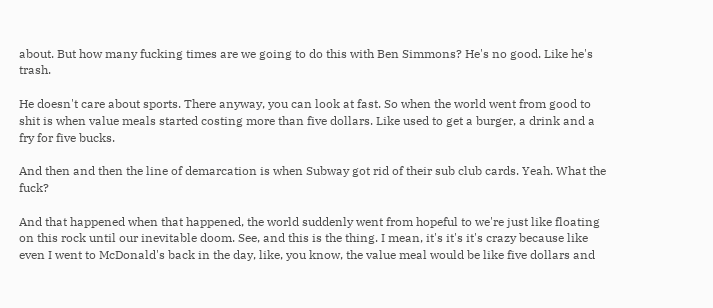about. But how many fucking times are we going to do this with Ben Simmons? He's no good. Like he's trash.

He doesn't care about sports. There anyway, you can look at fast. So when the world went from good to shit is when value meals started costing more than five dollars. Like used to get a burger, a drink and a fry for five bucks.

And then and then the line of demarcation is when Subway got rid of their sub club cards. Yeah. What the fuck?

And that happened when that happened, the world suddenly went from hopeful to we're just like floating on this rock until our inevitable doom. See, and this is the thing. I mean, it's it's it's crazy because like even I went to McDonald's back in the day, like, you know, the value meal would be like five dollars and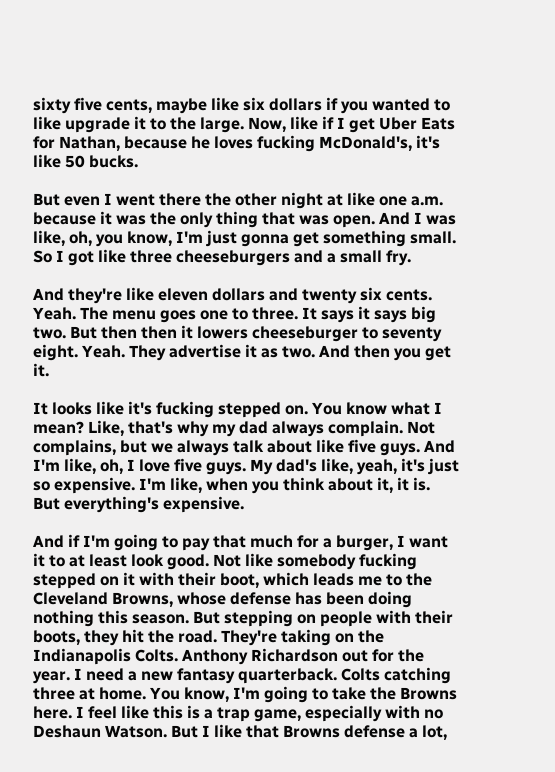sixty five cents, maybe like six dollars if you wanted to like upgrade it to the large. Now, like if I get Uber Eats for Nathan, because he loves fucking McDonald's, it's like 50 bucks.

But even I went there the other night at like one a.m. because it was the only thing that was open. And I was like, oh, you know, I'm just gonna get something small. So I got like three cheeseburgers and a small fry.

And they're like eleven dollars and twenty six cents. Yeah. The menu goes one to three. It says it says big two. But then then it lowers cheeseburger to seventy eight. Yeah. They advertise it as two. And then you get it.

It looks like it's fucking stepped on. You know what I mean? Like, that's why my dad always complain. Not complains, but we always talk about like five guys. And I'm like, oh, I love five guys. My dad's like, yeah, it's just so expensive. I'm like, when you think about it, it is. But everything's expensive.

And if I'm going to pay that much for a burger, I want it to at least look good. Not like somebody fucking stepped on it with their boot, which leads me to the Cleveland Browns, whose defense has been doing nothing this season. But stepping on people with their boots, they hit the road. They're taking on the Indianapolis Colts. Anthony Richardson out for the year. I need a new fantasy quarterback. Colts catching three at home. You know, I'm going to take the Browns here. I feel like this is a trap game, especially with no Deshaun Watson. But I like that Browns defense a lot,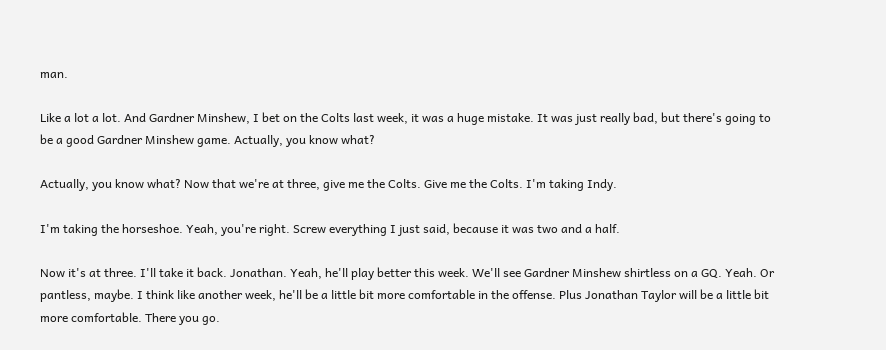man.

Like a lot a lot. And Gardner Minshew, I bet on the Colts last week, it was a huge mistake. It was just really bad, but there's going to be a good Gardner Minshew game. Actually, you know what?

Actually, you know what? Now that we're at three, give me the Colts. Give me the Colts. I'm taking Indy.

I'm taking the horseshoe. Yeah, you're right. Screw everything I just said, because it was two and a half.

Now it's at three. I'll take it back. Jonathan. Yeah, he'll play better this week. We'll see Gardner Minshew shirtless on a GQ. Yeah. Or pantless, maybe. I think like another week, he'll be a little bit more comfortable in the offense. Plus Jonathan Taylor will be a little bit more comfortable. There you go.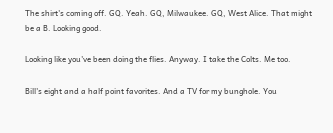The shirt's coming off. GQ. Yeah. GQ, Milwaukee. GQ, West Alice. That might be a B. Looking good.

Looking like you've been doing the flies. Anyway. I take the Colts. Me too.

Bill's eight and a half point favorites. And a TV for my bunghole. You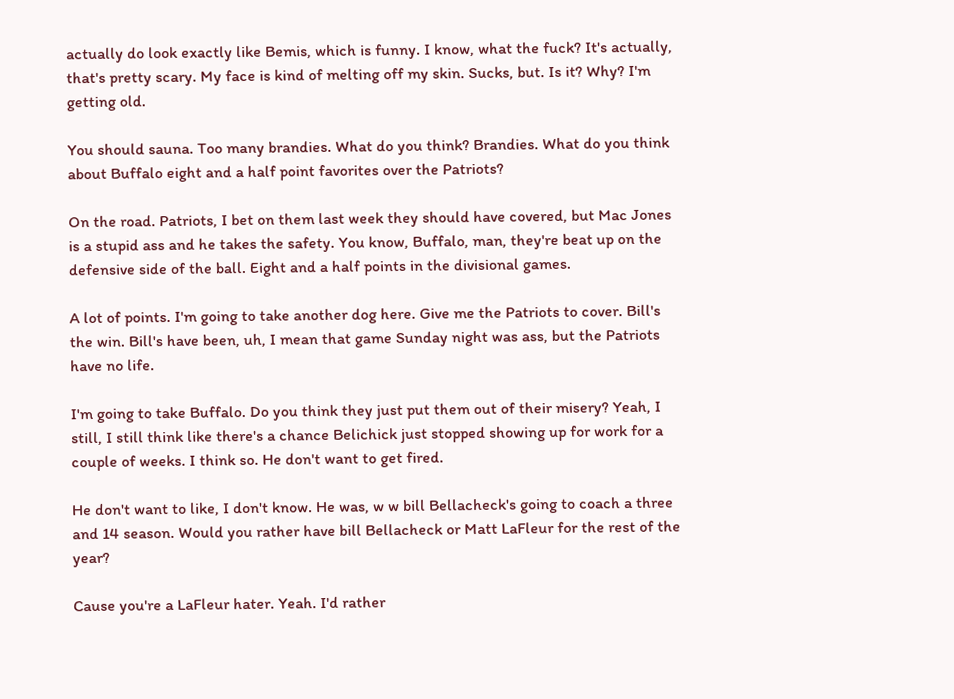actually do look exactly like Bemis, which is funny. I know, what the fuck? It's actually, that's pretty scary. My face is kind of melting off my skin. Sucks, but. Is it? Why? I'm getting old.

You should sauna. Too many brandies. What do you think? Brandies. What do you think about Buffalo eight and a half point favorites over the Patriots?

On the road. Patriots, I bet on them last week they should have covered, but Mac Jones is a stupid ass and he takes the safety. You know, Buffalo, man, they're beat up on the defensive side of the ball. Eight and a half points in the divisional games.

A lot of points. I'm going to take another dog here. Give me the Patriots to cover. Bill's the win. Bill's have been, uh, I mean that game Sunday night was ass, but the Patriots have no life.

I'm going to take Buffalo. Do you think they just put them out of their misery? Yeah, I still, I still think like there's a chance Belichick just stopped showing up for work for a couple of weeks. I think so. He don't want to get fired.

He don't want to like, I don't know. He was, w w bill Bellacheck's going to coach a three and 14 season. Would you rather have bill Bellacheck or Matt LaFleur for the rest of the year?

Cause you're a LaFleur hater. Yeah. I'd rather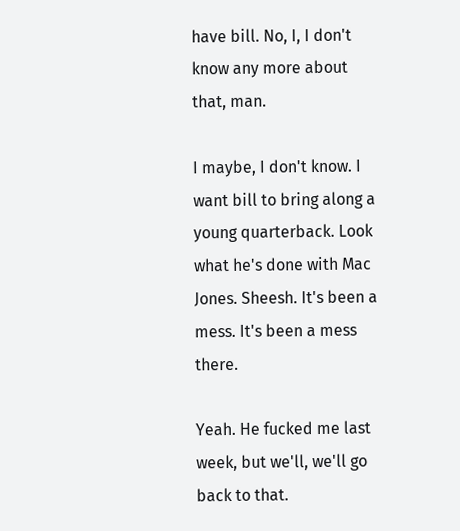have bill. No, I, I don't know any more about that, man.

I maybe, I don't know. I want bill to bring along a young quarterback. Look what he's done with Mac Jones. Sheesh. It's been a mess. It's been a mess there.

Yeah. He fucked me last week, but we'll, we'll go back to that.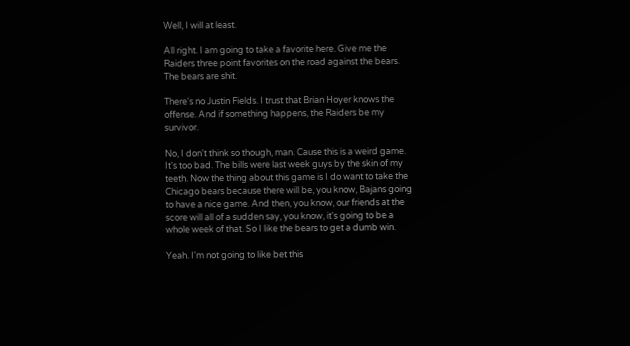Well, I will at least.

All right. I am going to take a favorite here. Give me the Raiders three point favorites on the road against the bears. The bears are shit.

There's no Justin Fields. I trust that Brian Hoyer knows the offense. And if something happens, the Raiders be my survivor.

No, I don't think so though, man. Cause this is a weird game. It's too bad. The bills were last week guys by the skin of my teeth. Now the thing about this game is I do want to take the Chicago bears because there will be, you know, Bajans going to have a nice game. And then, you know, our friends at the score will all of a sudden say, you know, it's going to be a whole week of that. So I like the bears to get a dumb win.

Yeah. I'm not going to like bet this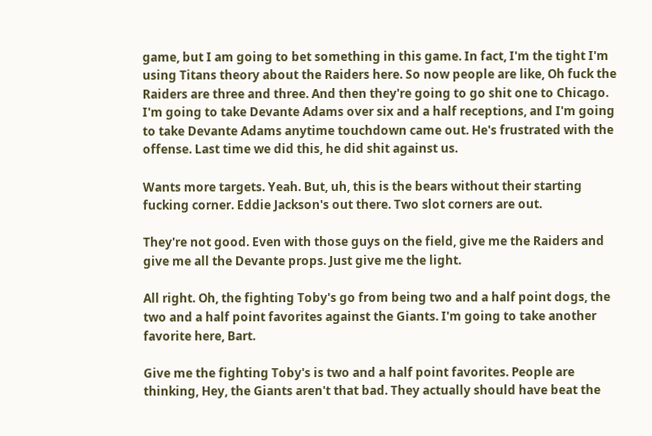game, but I am going to bet something in this game. In fact, I'm the tight I'm using Titans theory about the Raiders here. So now people are like, Oh fuck the Raiders are three and three. And then they're going to go shit one to Chicago. I'm going to take Devante Adams over six and a half receptions, and I'm going to take Devante Adams anytime touchdown came out. He's frustrated with the offense. Last time we did this, he did shit against us.

Wants more targets. Yeah. But, uh, this is the bears without their starting fucking corner. Eddie Jackson's out there. Two slot corners are out.

They're not good. Even with those guys on the field, give me the Raiders and give me all the Devante props. Just give me the light.

All right. Oh, the fighting Toby's go from being two and a half point dogs, the two and a half point favorites against the Giants. I'm going to take another favorite here, Bart.

Give me the fighting Toby's is two and a half point favorites. People are thinking, Hey, the Giants aren't that bad. They actually should have beat the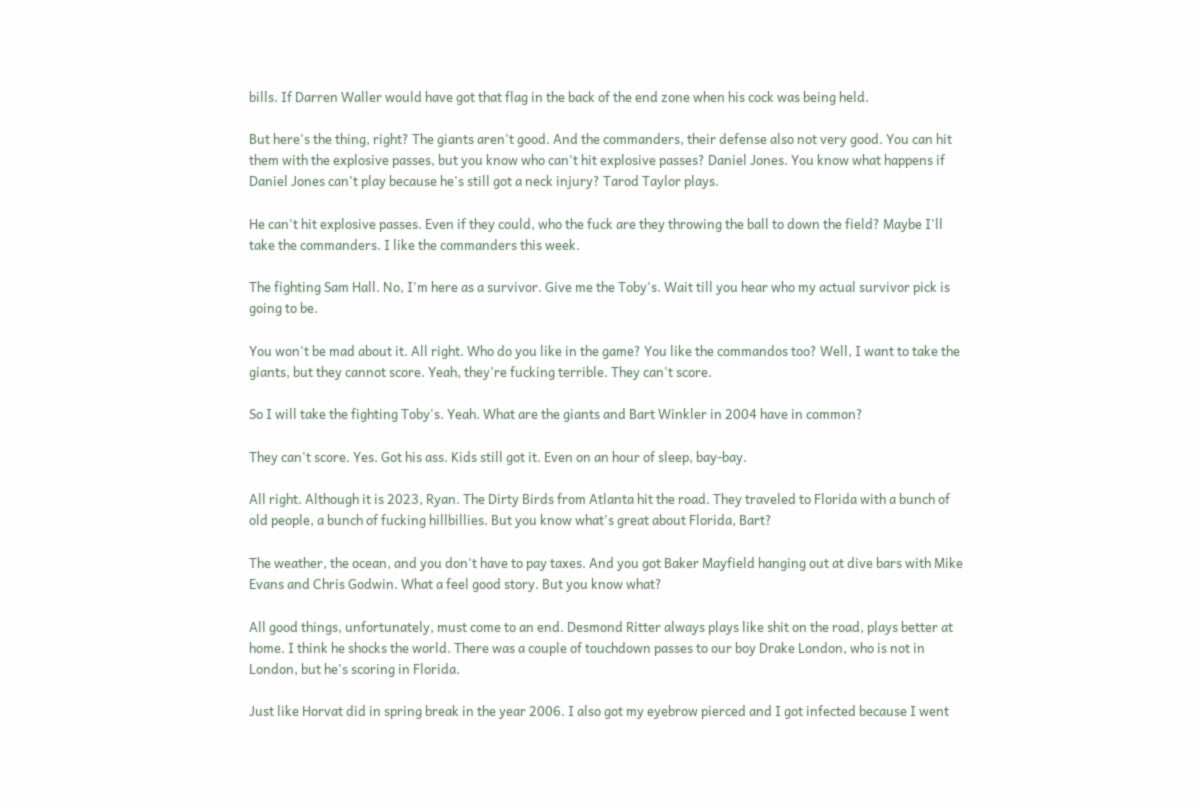bills. If Darren Waller would have got that flag in the back of the end zone when his cock was being held.

But here's the thing, right? The giants aren't good. And the commanders, their defense also not very good. You can hit them with the explosive passes, but you know who can't hit explosive passes? Daniel Jones. You know what happens if Daniel Jones can't play because he's still got a neck injury? Tarod Taylor plays.

He can't hit explosive passes. Even if they could, who the fuck are they throwing the ball to down the field? Maybe I'll take the commanders. I like the commanders this week.

The fighting Sam Hall. No, I'm here as a survivor. Give me the Toby's. Wait till you hear who my actual survivor pick is going to be.

You won't be mad about it. All right. Who do you like in the game? You like the commandos too? Well, I want to take the giants, but they cannot score. Yeah, they're fucking terrible. They can't score.

So I will take the fighting Toby's. Yeah. What are the giants and Bart Winkler in 2004 have in common?

They can't score. Yes. Got his ass. Kids still got it. Even on an hour of sleep, bay-bay.

All right. Although it is 2023, Ryan. The Dirty Birds from Atlanta hit the road. They traveled to Florida with a bunch of old people, a bunch of fucking hillbillies. But you know what's great about Florida, Bart?

The weather, the ocean, and you don't have to pay taxes. And you got Baker Mayfield hanging out at dive bars with Mike Evans and Chris Godwin. What a feel good story. But you know what?

All good things, unfortunately, must come to an end. Desmond Ritter always plays like shit on the road, plays better at home. I think he shocks the world. There was a couple of touchdown passes to our boy Drake London, who is not in London, but he's scoring in Florida.

Just like Horvat did in spring break in the year 2006. I also got my eyebrow pierced and I got infected because I went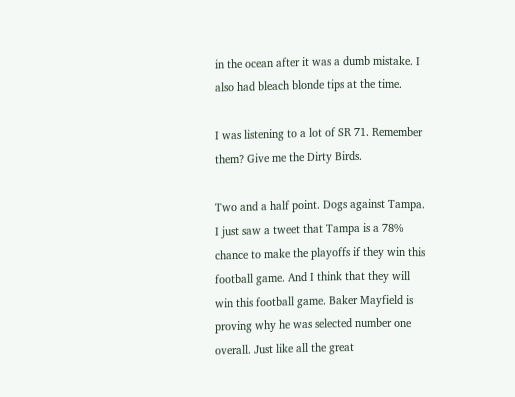in the ocean after it was a dumb mistake. I also had bleach blonde tips at the time.

I was listening to a lot of SR 71. Remember them? Give me the Dirty Birds.

Two and a half point. Dogs against Tampa. I just saw a tweet that Tampa is a 78% chance to make the playoffs if they win this football game. And I think that they will win this football game. Baker Mayfield is proving why he was selected number one overall. Just like all the great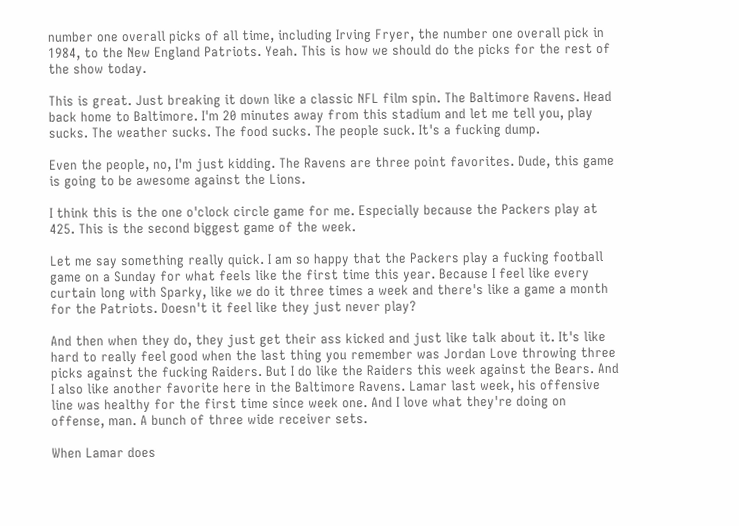number one overall picks of all time, including Irving Fryer, the number one overall pick in 1984, to the New England Patriots. Yeah. This is how we should do the picks for the rest of the show today.

This is great. Just breaking it down like a classic NFL film spin. The Baltimore Ravens. Head back home to Baltimore. I'm 20 minutes away from this stadium and let me tell you, play sucks. The weather sucks. The food sucks. The people suck. It's a fucking dump.

Even the people, no, I'm just kidding. The Ravens are three point favorites. Dude, this game is going to be awesome against the Lions.

I think this is the one o'clock circle game for me. Especially because the Packers play at 425. This is the second biggest game of the week.

Let me say something really quick. I am so happy that the Packers play a fucking football game on a Sunday for what feels like the first time this year. Because I feel like every curtain long with Sparky, like we do it three times a week and there's like a game a month for the Patriots. Doesn't it feel like they just never play?

And then when they do, they just get their ass kicked and just like talk about it. It's like hard to really feel good when the last thing you remember was Jordan Love throwing three picks against the fucking Raiders. But I do like the Raiders this week against the Bears. And I also like another favorite here in the Baltimore Ravens. Lamar last week, his offensive line was healthy for the first time since week one. And I love what they're doing on offense, man. A bunch of three wide receiver sets.

When Lamar does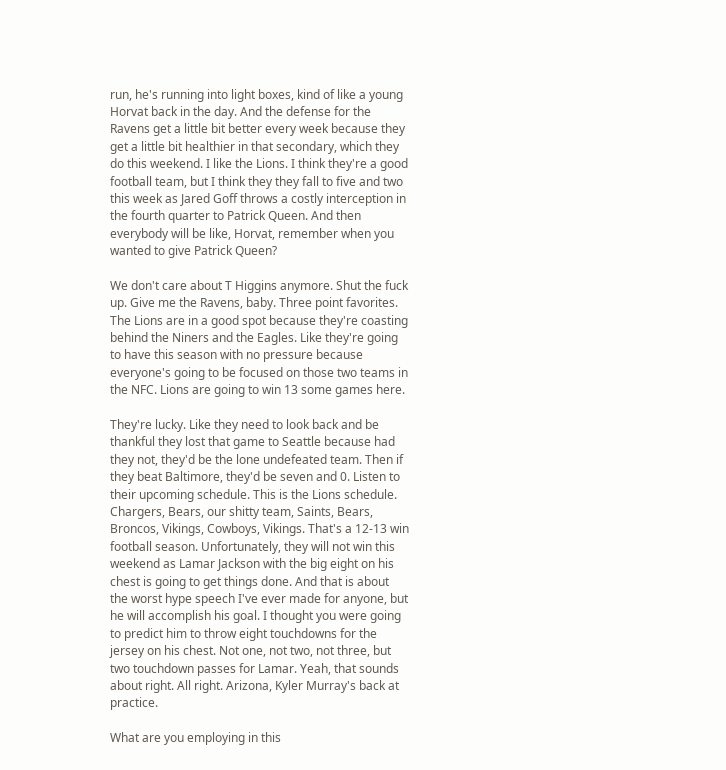run, he's running into light boxes, kind of like a young Horvat back in the day. And the defense for the Ravens get a little bit better every week because they get a little bit healthier in that secondary, which they do this weekend. I like the Lions. I think they're a good football team, but I think they they fall to five and two this week as Jared Goff throws a costly interception in the fourth quarter to Patrick Queen. And then everybody will be like, Horvat, remember when you wanted to give Patrick Queen?

We don't care about T Higgins anymore. Shut the fuck up. Give me the Ravens, baby. Three point favorites. The Lions are in a good spot because they're coasting behind the Niners and the Eagles. Like they're going to have this season with no pressure because everyone's going to be focused on those two teams in the NFC. Lions are going to win 13 some games here.

They're lucky. Like they need to look back and be thankful they lost that game to Seattle because had they not, they'd be the lone undefeated team. Then if they beat Baltimore, they'd be seven and 0. Listen to their upcoming schedule. This is the Lions schedule. Chargers, Bears, our shitty team, Saints, Bears, Broncos, Vikings, Cowboys, Vikings. That's a 12-13 win football season. Unfortunately, they will not win this weekend as Lamar Jackson with the big eight on his chest is going to get things done. And that is about the worst hype speech I've ever made for anyone, but he will accomplish his goal. I thought you were going to predict him to throw eight touchdowns for the jersey on his chest. Not one, not two, not three, but two touchdown passes for Lamar. Yeah, that sounds about right. All right. Arizona, Kyler Murray's back at practice.

What are you employing in this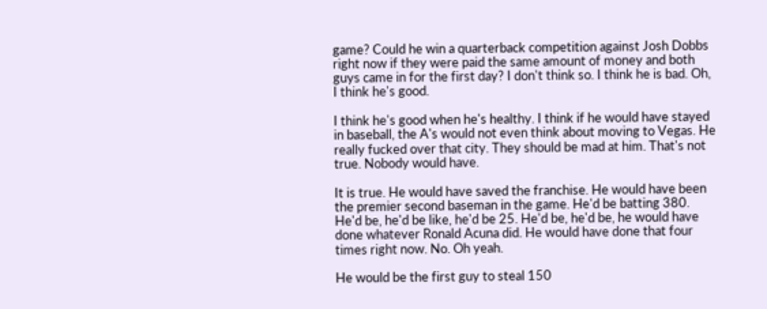game? Could he win a quarterback competition against Josh Dobbs right now if they were paid the same amount of money and both guys came in for the first day? I don't think so. I think he is bad. Oh, I think he's good.

I think he's good when he's healthy. I think if he would have stayed in baseball, the A's would not even think about moving to Vegas. He really fucked over that city. They should be mad at him. That's not true. Nobody would have.

It is true. He would have saved the franchise. He would have been the premier second baseman in the game. He'd be batting 380. He'd be, he'd be like, he'd be 25. He'd be, he'd be, he would have done whatever Ronald Acuna did. He would have done that four times right now. No. Oh yeah.

He would be the first guy to steal 150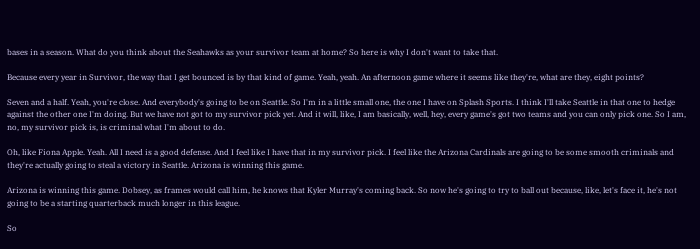bases in a season. What do you think about the Seahawks as your survivor team at home? So here is why I don't want to take that.

Because every year in Survivor, the way that I get bounced is by that kind of game. Yeah, yeah. An afternoon game where it seems like they're, what are they, eight points?

Seven and a half. Yeah, you're close. And everybody's going to be on Seattle. So I'm in a little small one, the one I have on Splash Sports. I think I'll take Seattle in that one to hedge against the other one I'm doing. But we have not got to my survivor pick yet. And it will, like, I am basically, well, hey, every game's got two teams and you can only pick one. So I am, no, my survivor pick is, is criminal what I'm about to do.

Oh, like Fiona Apple. Yeah. All I need is a good defense. And I feel like I have that in my survivor pick. I feel like the Arizona Cardinals are going to be some smooth criminals and they're actually going to steal a victory in Seattle. Arizona is winning this game.

Arizona is winning this game. Dobsey, as frames would call him, he knows that Kyler Murray's coming back. So now he's going to try to ball out because, like, let's face it, he's not going to be a starting quarterback much longer in this league.

So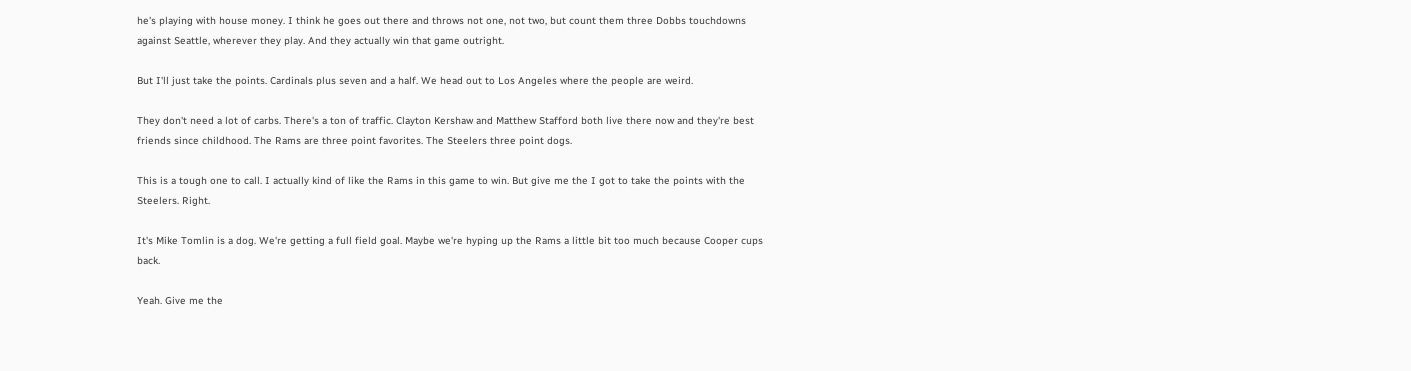he's playing with house money. I think he goes out there and throws not one, not two, but count them three Dobbs touchdowns against Seattle, wherever they play. And they actually win that game outright.

But I'll just take the points. Cardinals plus seven and a half. We head out to Los Angeles where the people are weird.

They don't need a lot of carbs. There's a ton of traffic. Clayton Kershaw and Matthew Stafford both live there now and they're best friends since childhood. The Rams are three point favorites. The Steelers three point dogs.

This is a tough one to call. I actually kind of like the Rams in this game to win. But give me the I got to take the points with the Steelers. Right.

It's Mike Tomlin is a dog. We're getting a full field goal. Maybe we're hyping up the Rams a little bit too much because Cooper cups back.

Yeah. Give me the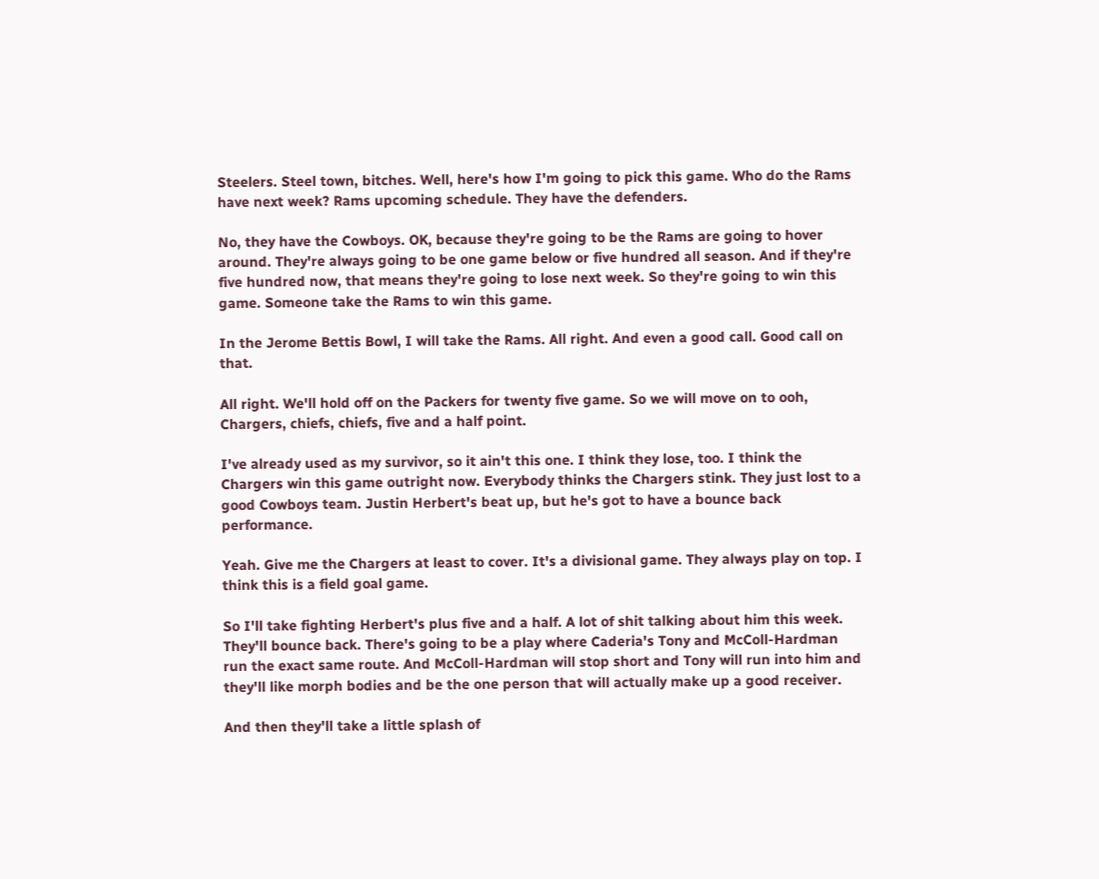Steelers. Steel town, bitches. Well, here's how I'm going to pick this game. Who do the Rams have next week? Rams upcoming schedule. They have the defenders.

No, they have the Cowboys. OK, because they're going to be the Rams are going to hover around. They're always going to be one game below or five hundred all season. And if they're five hundred now, that means they're going to lose next week. So they're going to win this game. Someone take the Rams to win this game.

In the Jerome Bettis Bowl, I will take the Rams. All right. And even a good call. Good call on that.

All right. We'll hold off on the Packers for twenty five game. So we will move on to ooh, Chargers, chiefs, chiefs, five and a half point.

I've already used as my survivor, so it ain't this one. I think they lose, too. I think the Chargers win this game outright now. Everybody thinks the Chargers stink. They just lost to a good Cowboys team. Justin Herbert's beat up, but he's got to have a bounce back performance.

Yeah. Give me the Chargers at least to cover. It's a divisional game. They always play on top. I think this is a field goal game.

So I'll take fighting Herbert's plus five and a half. A lot of shit talking about him this week. They'll bounce back. There's going to be a play where Caderia's Tony and McColl-Hardman run the exact same route. And McColl-Hardman will stop short and Tony will run into him and they'll like morph bodies and be the one person that will actually make up a good receiver.

And then they'll take a little splash of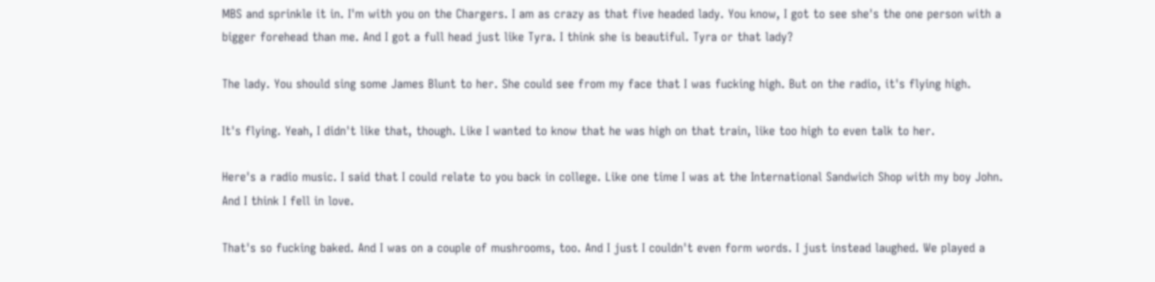MBS and sprinkle it in. I'm with you on the Chargers. I am as crazy as that five headed lady. You know, I got to see she's the one person with a bigger forehead than me. And I got a full head just like Tyra. I think she is beautiful. Tyra or that lady?

The lady. You should sing some James Blunt to her. She could see from my face that I was fucking high. But on the radio, it's flying high.

It's flying. Yeah, I didn't like that, though. Like I wanted to know that he was high on that train, like too high to even talk to her.

Here's a radio music. I said that I could relate to you back in college. Like one time I was at the International Sandwich Shop with my boy John. And I think I fell in love.

That's so fucking baked. And I was on a couple of mushrooms, too. And I just I couldn't even form words. I just instead laughed. We played a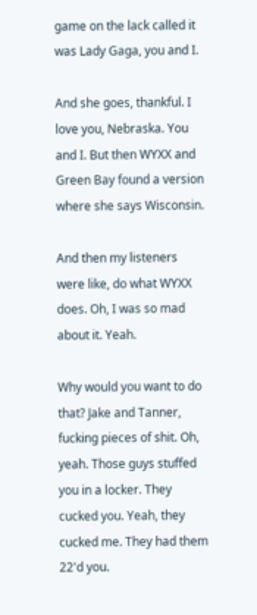game on the lack called it was Lady Gaga, you and I.

And she goes, thankful. I love you, Nebraska. You and I. But then WYXX and Green Bay found a version where she says Wisconsin.

And then my listeners were like, do what WYXX does. Oh, I was so mad about it. Yeah.

Why would you want to do that? Jake and Tanner, fucking pieces of shit. Oh, yeah. Those guys stuffed you in a locker. They cucked you. Yeah, they cucked me. They had them 22'd you.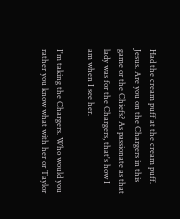Had the cream puff at the cream puff. Jesus. Are you on the Chargers in this game or the Chiefs? As passionate as that lady was for the Chargers, that's how I am when I see her.

I'm taking the Chargers. Who would you rather you know what with her or Taylor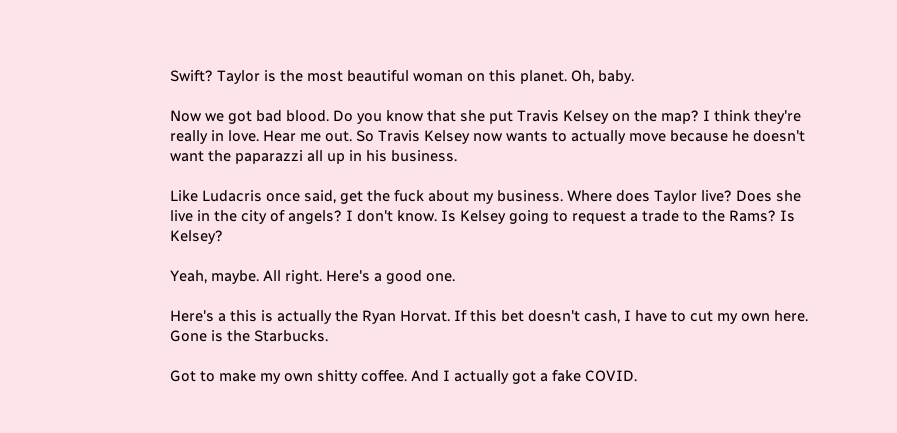Swift? Taylor is the most beautiful woman on this planet. Oh, baby.

Now we got bad blood. Do you know that she put Travis Kelsey on the map? I think they're really in love. Hear me out. So Travis Kelsey now wants to actually move because he doesn't want the paparazzi all up in his business.

Like Ludacris once said, get the fuck about my business. Where does Taylor live? Does she live in the city of angels? I don't know. Is Kelsey going to request a trade to the Rams? Is Kelsey?

Yeah, maybe. All right. Here's a good one.

Here's a this is actually the Ryan Horvat. If this bet doesn't cash, I have to cut my own here. Gone is the Starbucks.

Got to make my own shitty coffee. And I actually got a fake COVID.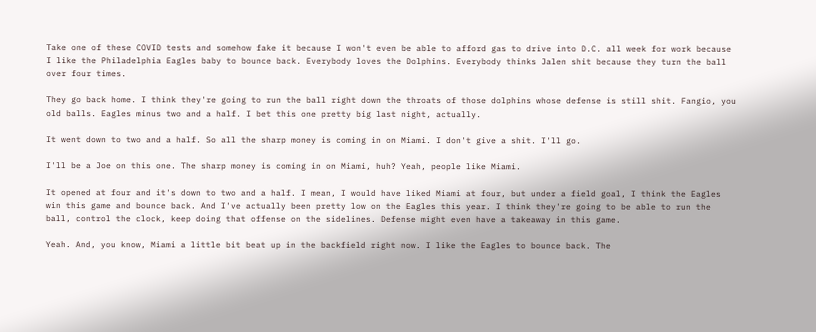Take one of these COVID tests and somehow fake it because I won't even be able to afford gas to drive into D.C. all week for work because I like the Philadelphia Eagles baby to bounce back. Everybody loves the Dolphins. Everybody thinks Jalen shit because they turn the ball over four times.

They go back home. I think they're going to run the ball right down the throats of those dolphins whose defense is still shit. Fangio, you old balls. Eagles minus two and a half. I bet this one pretty big last night, actually.

It went down to two and a half. So all the sharp money is coming in on Miami. I don't give a shit. I'll go.

I'll be a Joe on this one. The sharp money is coming in on Miami, huh? Yeah, people like Miami.

It opened at four and it's down to two and a half. I mean, I would have liked Miami at four, but under a field goal, I think the Eagles win this game and bounce back. And I've actually been pretty low on the Eagles this year. I think they're going to be able to run the ball, control the clock, keep doing that offense on the sidelines. Defense might even have a takeaway in this game.

Yeah. And, you know, Miami a little bit beat up in the backfield right now. I like the Eagles to bounce back. The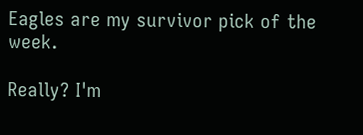Eagles are my survivor pick of the week.

Really? I'm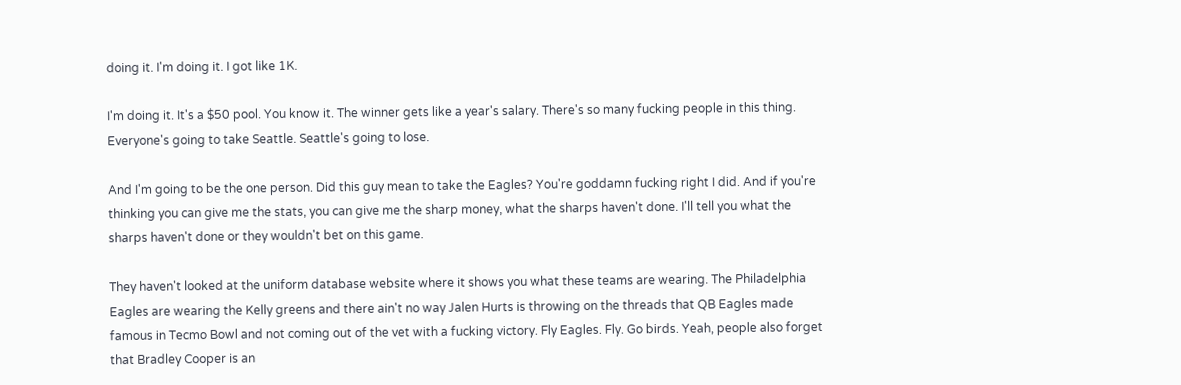doing it. I'm doing it. I got like 1K.

I'm doing it. It's a $50 pool. You know it. The winner gets like a year's salary. There's so many fucking people in this thing. Everyone's going to take Seattle. Seattle's going to lose.

And I'm going to be the one person. Did this guy mean to take the Eagles? You're goddamn fucking right I did. And if you're thinking you can give me the stats, you can give me the sharp money, what the sharps haven't done. I'll tell you what the sharps haven't done or they wouldn't bet on this game.

They haven't looked at the uniform database website where it shows you what these teams are wearing. The Philadelphia Eagles are wearing the Kelly greens and there ain't no way Jalen Hurts is throwing on the threads that QB Eagles made famous in Tecmo Bowl and not coming out of the vet with a fucking victory. Fly Eagles. Fly. Go birds. Yeah, people also forget that Bradley Cooper is an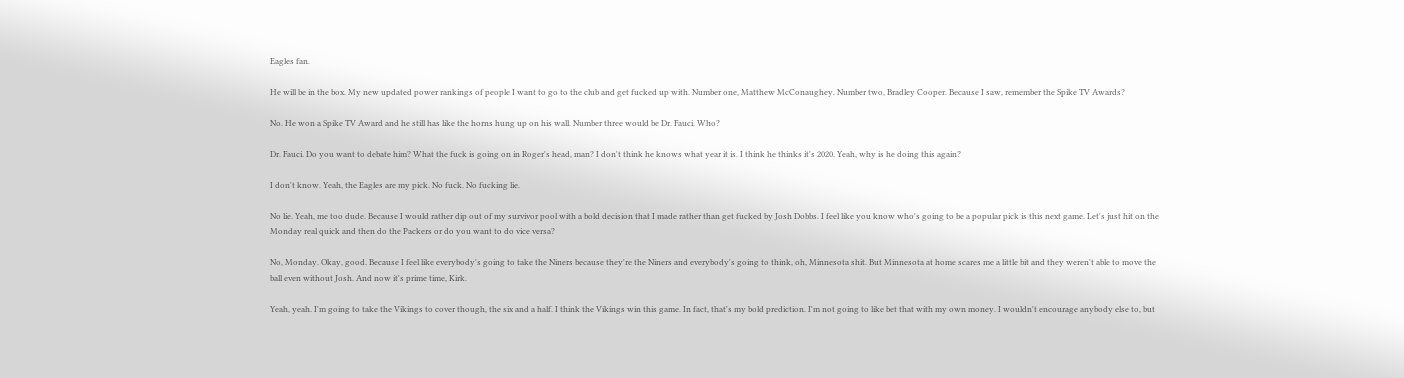Eagles fan.

He will be in the box. My new updated power rankings of people I want to go to the club and get fucked up with. Number one, Matthew McConaughey. Number two, Bradley Cooper. Because I saw, remember the Spike TV Awards?

No. He won a Spike TV Award and he still has like the horns hung up on his wall. Number three would be Dr. Fauci. Who?

Dr. Fauci. Do you want to debate him? What the fuck is going on in Roger's head, man? I don't think he knows what year it is. I think he thinks it's 2020. Yeah, why is he doing this again?

I don't know. Yeah, the Eagles are my pick. No fuck. No fucking lie.

No lie. Yeah, me too dude. Because I would rather dip out of my survivor pool with a bold decision that I made rather than get fucked by Josh Dobbs. I feel like you know who's going to be a popular pick is this next game. Let's just hit on the Monday real quick and then do the Packers or do you want to do vice versa?

No, Monday. Okay, good. Because I feel like everybody's going to take the Niners because they're the Niners and everybody's going to think, oh, Minnesota shit. But Minnesota at home scares me a little bit and they weren't able to move the ball even without Josh. And now it's prime time, Kirk.

Yeah, yeah. I'm going to take the Vikings to cover though, the six and a half. I think the Vikings win this game. In fact, that's my bold prediction. I'm not going to like bet that with my own money. I wouldn't encourage anybody else to, but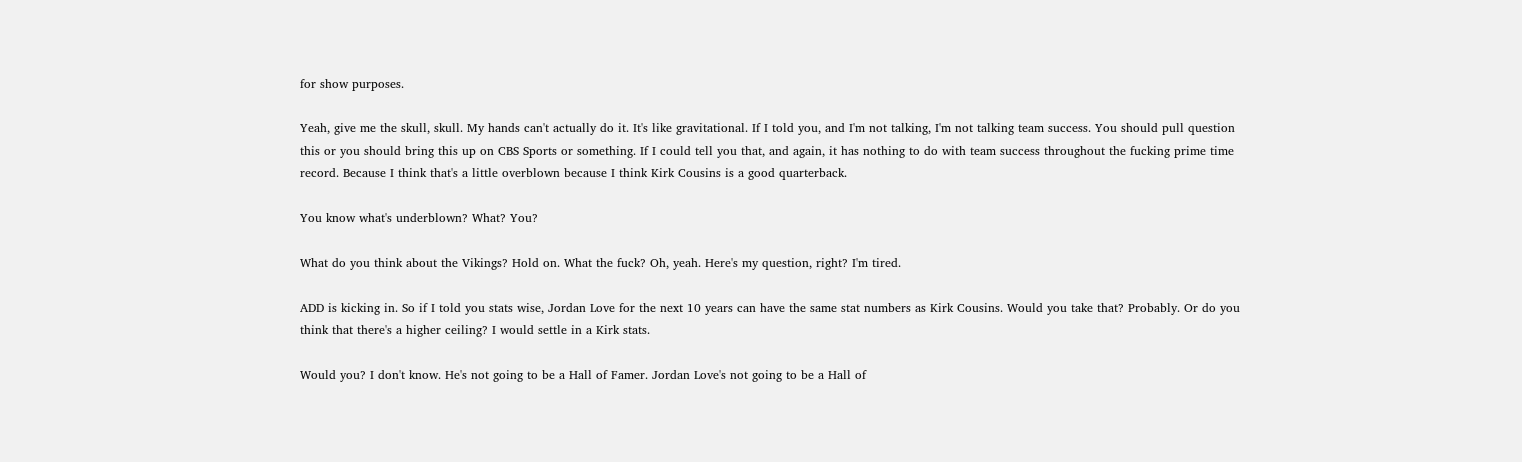for show purposes.

Yeah, give me the skull, skull. My hands can't actually do it. It's like gravitational. If I told you, and I'm not talking, I'm not talking team success. You should pull question this or you should bring this up on CBS Sports or something. If I could tell you that, and again, it has nothing to do with team success throughout the fucking prime time record. Because I think that's a little overblown because I think Kirk Cousins is a good quarterback.

You know what's underblown? What? You?

What do you think about the Vikings? Hold on. What the fuck? Oh, yeah. Here's my question, right? I'm tired.

ADD is kicking in. So if I told you stats wise, Jordan Love for the next 10 years can have the same stat numbers as Kirk Cousins. Would you take that? Probably. Or do you think that there's a higher ceiling? I would settle in a Kirk stats.

Would you? I don't know. He's not going to be a Hall of Famer. Jordan Love's not going to be a Hall of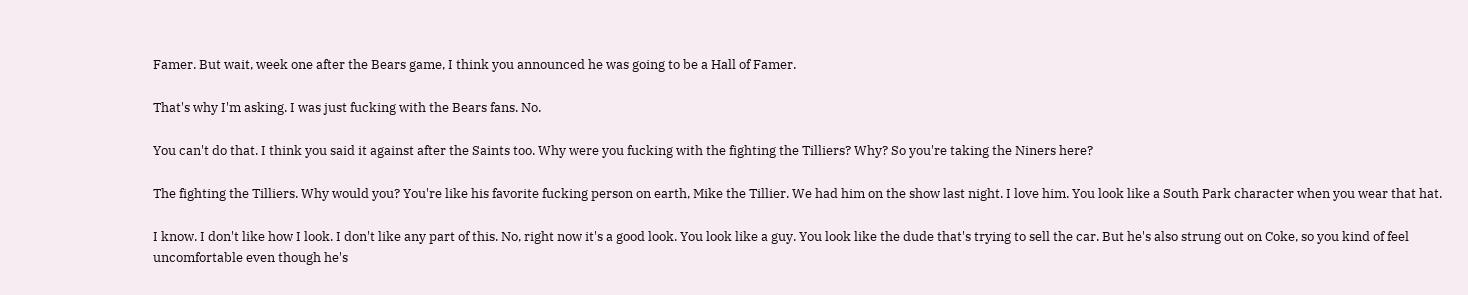Famer. But wait, week one after the Bears game, I think you announced he was going to be a Hall of Famer.

That's why I'm asking. I was just fucking with the Bears fans. No.

You can't do that. I think you said it against after the Saints too. Why were you fucking with the fighting the Tilliers? Why? So you're taking the Niners here?

The fighting the Tilliers. Why would you? You're like his favorite fucking person on earth, Mike the Tillier. We had him on the show last night. I love him. You look like a South Park character when you wear that hat.

I know. I don't like how I look. I don't like any part of this. No, right now it's a good look. You look like a guy. You look like the dude that's trying to sell the car. But he's also strung out on Coke, so you kind of feel uncomfortable even though he's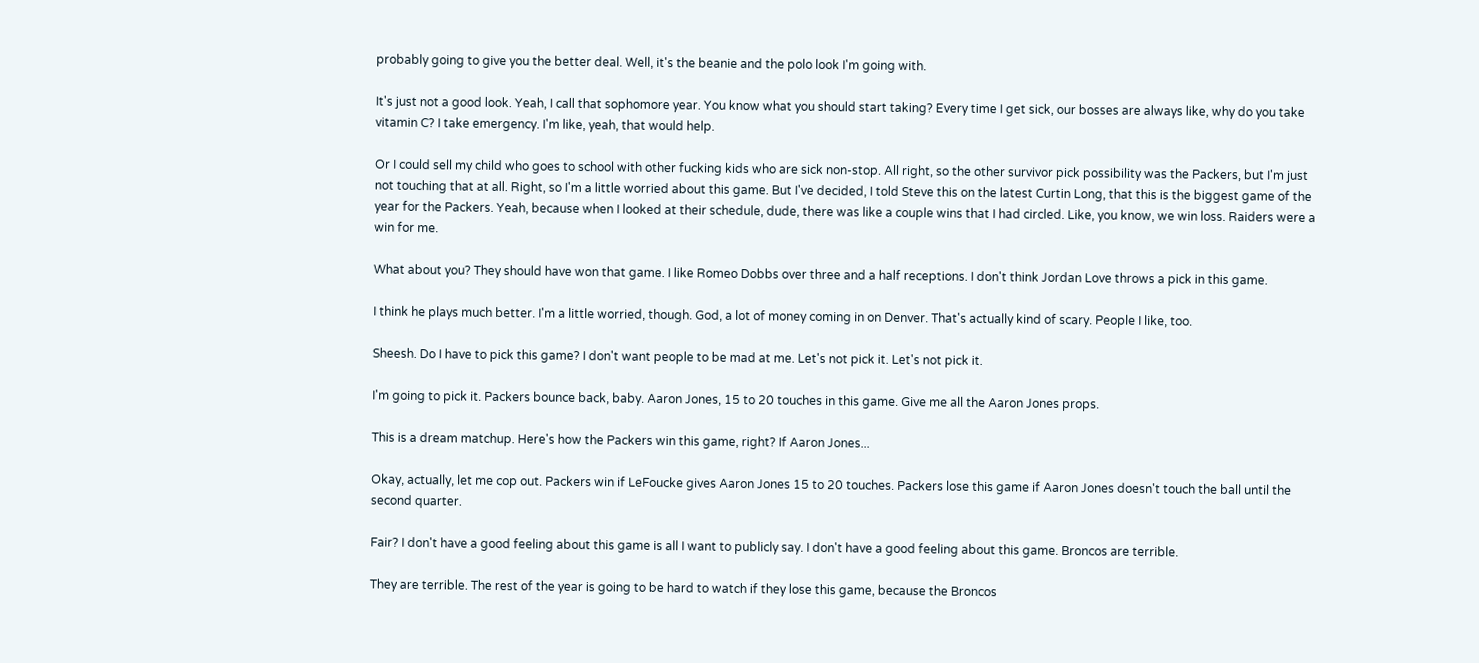probably going to give you the better deal. Well, it's the beanie and the polo look I'm going with.

It's just not a good look. Yeah, I call that sophomore year. You know what you should start taking? Every time I get sick, our bosses are always like, why do you take vitamin C? I take emergency. I'm like, yeah, that would help.

Or I could sell my child who goes to school with other fucking kids who are sick non-stop. All right, so the other survivor pick possibility was the Packers, but I'm just not touching that at all. Right, so I'm a little worried about this game. But I've decided, I told Steve this on the latest Curtin Long, that this is the biggest game of the year for the Packers. Yeah, because when I looked at their schedule, dude, there was like a couple wins that I had circled. Like, you know, we win loss. Raiders were a win for me.

What about you? They should have won that game. I like Romeo Dobbs over three and a half receptions. I don't think Jordan Love throws a pick in this game.

I think he plays much better. I'm a little worried, though. God, a lot of money coming in on Denver. That's actually kind of scary. People I like, too.

Sheesh. Do I have to pick this game? I don't want people to be mad at me. Let's not pick it. Let's not pick it.

I'm going to pick it. Packers bounce back, baby. Aaron Jones, 15 to 20 touches in this game. Give me all the Aaron Jones props.

This is a dream matchup. Here's how the Packers win this game, right? If Aaron Jones...

Okay, actually, let me cop out. Packers win if LeFoucke gives Aaron Jones 15 to 20 touches. Packers lose this game if Aaron Jones doesn't touch the ball until the second quarter.

Fair? I don't have a good feeling about this game is all I want to publicly say. I don't have a good feeling about this game. Broncos are terrible.

They are terrible. The rest of the year is going to be hard to watch if they lose this game, because the Broncos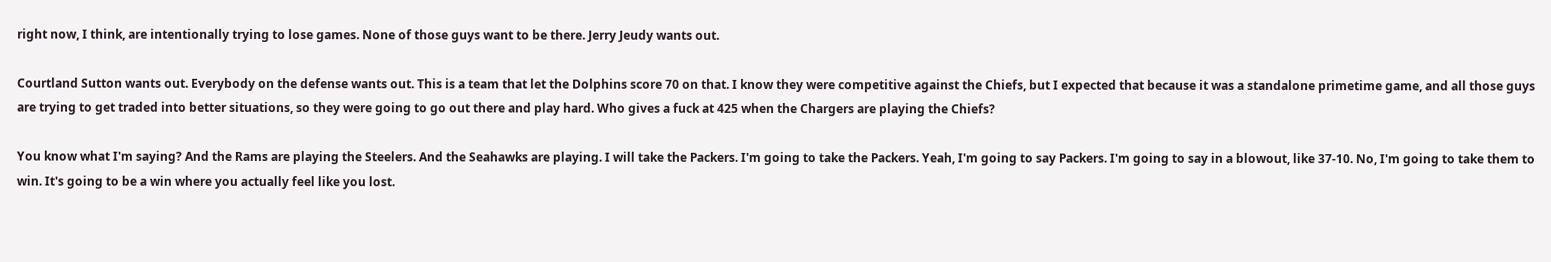right now, I think, are intentionally trying to lose games. None of those guys want to be there. Jerry Jeudy wants out.

Courtland Sutton wants out. Everybody on the defense wants out. This is a team that let the Dolphins score 70 on that. I know they were competitive against the Chiefs, but I expected that because it was a standalone primetime game, and all those guys are trying to get traded into better situations, so they were going to go out there and play hard. Who gives a fuck at 425 when the Chargers are playing the Chiefs?

You know what I'm saying? And the Rams are playing the Steelers. And the Seahawks are playing. I will take the Packers. I'm going to take the Packers. Yeah, I'm going to say Packers. I'm going to say in a blowout, like 37-10. No, I'm going to take them to win. It's going to be a win where you actually feel like you lost.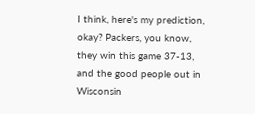I think, here's my prediction, okay? Packers, you know, they win this game 37-13, and the good people out in Wisconsin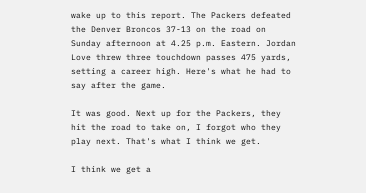wake up to this report. The Packers defeated the Denver Broncos 37-13 on the road on Sunday afternoon at 4.25 p.m. Eastern. Jordan Love threw three touchdown passes 475 yards, setting a career high. Here's what he had to say after the game.

It was good. Next up for the Packers, they hit the road to take on, I forgot who they play next. That's what I think we get.

I think we get a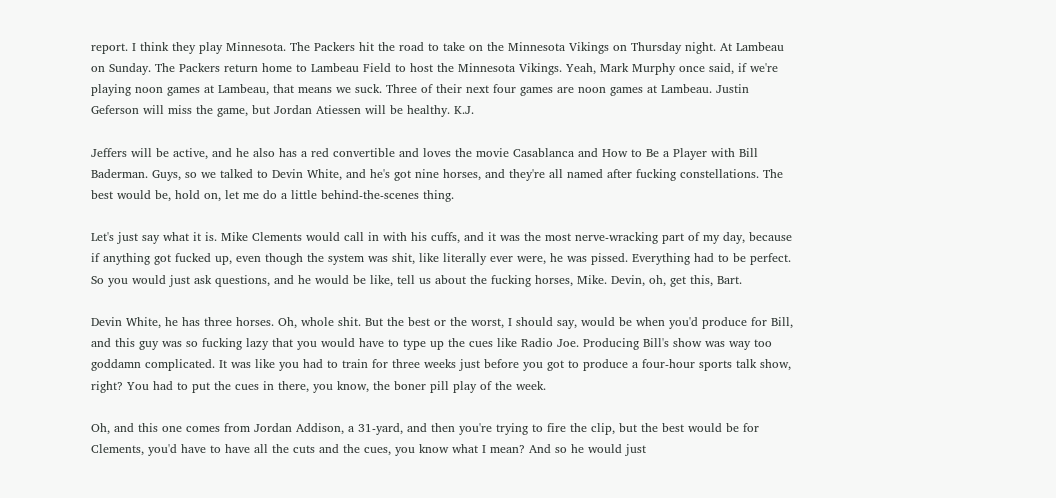report. I think they play Minnesota. The Packers hit the road to take on the Minnesota Vikings on Thursday night. At Lambeau on Sunday. The Packers return home to Lambeau Field to host the Minnesota Vikings. Yeah, Mark Murphy once said, if we're playing noon games at Lambeau, that means we suck. Three of their next four games are noon games at Lambeau. Justin Geferson will miss the game, but Jordan Atiessen will be healthy. K.J.

Jeffers will be active, and he also has a red convertible and loves the movie Casablanca and How to Be a Player with Bill Baderman. Guys, so we talked to Devin White, and he's got nine horses, and they're all named after fucking constellations. The best would be, hold on, let me do a little behind-the-scenes thing.

Let's just say what it is. Mike Clements would call in with his cuffs, and it was the most nerve-wracking part of my day, because if anything got fucked up, even though the system was shit, like literally ever were, he was pissed. Everything had to be perfect. So you would just ask questions, and he would be like, tell us about the fucking horses, Mike. Devin, oh, get this, Bart.

Devin White, he has three horses. Oh, whole shit. But the best or the worst, I should say, would be when you'd produce for Bill, and this guy was so fucking lazy that you would have to type up the cues like Radio Joe. Producing Bill's show was way too goddamn complicated. It was like you had to train for three weeks just before you got to produce a four-hour sports talk show, right? You had to put the cues in there, you know, the boner pill play of the week.

Oh, and this one comes from Jordan Addison, a 31-yard, and then you're trying to fire the clip, but the best would be for Clements, you'd have to have all the cuts and the cues, you know what I mean? And so he would just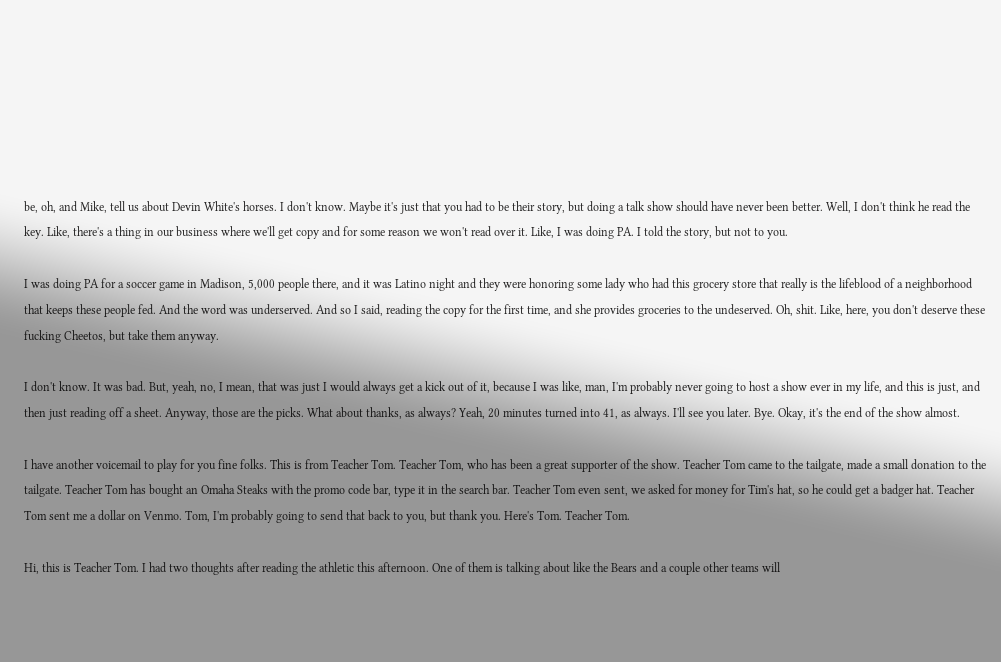be, oh, and Mike, tell us about Devin White's horses. I don't know. Maybe it's just that you had to be their story, but doing a talk show should have never been better. Well, I don't think he read the key. Like, there's a thing in our business where we'll get copy and for some reason we won't read over it. Like, I was doing PA. I told the story, but not to you.

I was doing PA for a soccer game in Madison, 5,000 people there, and it was Latino night and they were honoring some lady who had this grocery store that really is the lifeblood of a neighborhood that keeps these people fed. And the word was underserved. And so I said, reading the copy for the first time, and she provides groceries to the undeserved. Oh, shit. Like, here, you don't deserve these fucking Cheetos, but take them anyway.

I don't know. It was bad. But, yeah, no, I mean, that was just I would always get a kick out of it, because I was like, man, I'm probably never going to host a show ever in my life, and this is just, and then just reading off a sheet. Anyway, those are the picks. What about thanks, as always? Yeah, 20 minutes turned into 41, as always. I'll see you later. Bye. Okay, it's the end of the show almost.

I have another voicemail to play for you fine folks. This is from Teacher Tom. Teacher Tom, who has been a great supporter of the show. Teacher Tom came to the tailgate, made a small donation to the tailgate. Teacher Tom has bought an Omaha Steaks with the promo code bar, type it in the search bar. Teacher Tom even sent, we asked for money for Tim's hat, so he could get a badger hat. Teacher Tom sent me a dollar on Venmo. Tom, I'm probably going to send that back to you, but thank you. Here's Tom. Teacher Tom.

Hi, this is Teacher Tom. I had two thoughts after reading the athletic this afternoon. One of them is talking about like the Bears and a couple other teams will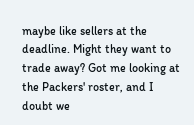maybe like sellers at the deadline. Might they want to trade away? Got me looking at the Packers' roster, and I doubt we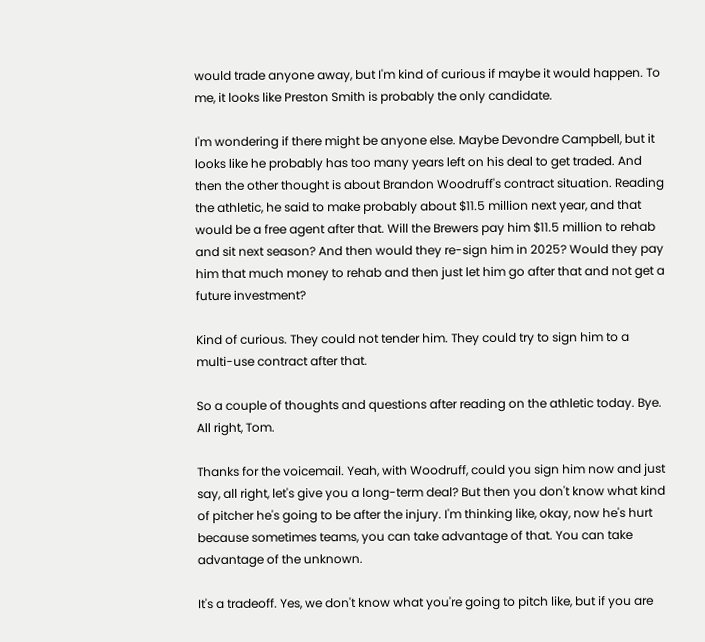would trade anyone away, but I'm kind of curious if maybe it would happen. To me, it looks like Preston Smith is probably the only candidate.

I'm wondering if there might be anyone else. Maybe Devondre Campbell, but it looks like he probably has too many years left on his deal to get traded. And then the other thought is about Brandon Woodruff's contract situation. Reading the athletic, he said to make probably about $11.5 million next year, and that would be a free agent after that. Will the Brewers pay him $11.5 million to rehab and sit next season? And then would they re-sign him in 2025? Would they pay him that much money to rehab and then just let him go after that and not get a future investment?

Kind of curious. They could not tender him. They could try to sign him to a multi-use contract after that.

So a couple of thoughts and questions after reading on the athletic today. Bye. All right, Tom.

Thanks for the voicemail. Yeah, with Woodruff, could you sign him now and just say, all right, let's give you a long-term deal? But then you don't know what kind of pitcher he's going to be after the injury. I'm thinking like, okay, now he's hurt because sometimes teams, you can take advantage of that. You can take advantage of the unknown.

It's a tradeoff. Yes, we don't know what you're going to pitch like, but if you are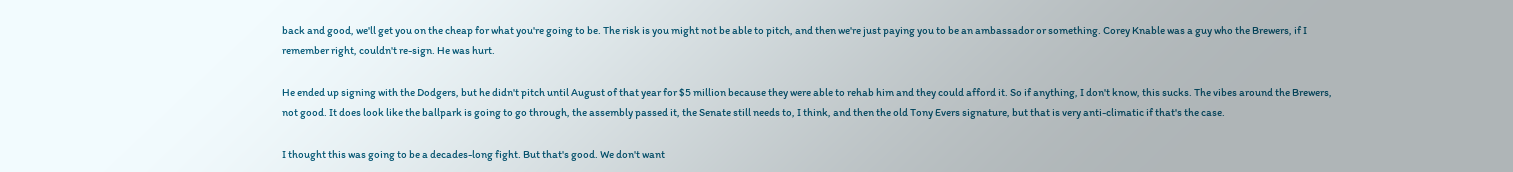back and good, we'll get you on the cheap for what you're going to be. The risk is you might not be able to pitch, and then we're just paying you to be an ambassador or something. Corey Knable was a guy who the Brewers, if I remember right, couldn't re-sign. He was hurt.

He ended up signing with the Dodgers, but he didn't pitch until August of that year for $5 million because they were able to rehab him and they could afford it. So if anything, I don't know, this sucks. The vibes around the Brewers, not good. It does look like the ballpark is going to go through, the assembly passed it, the Senate still needs to, I think, and then the old Tony Evers signature, but that is very anti-climatic if that's the case.

I thought this was going to be a decades-long fight. But that's good. We don't want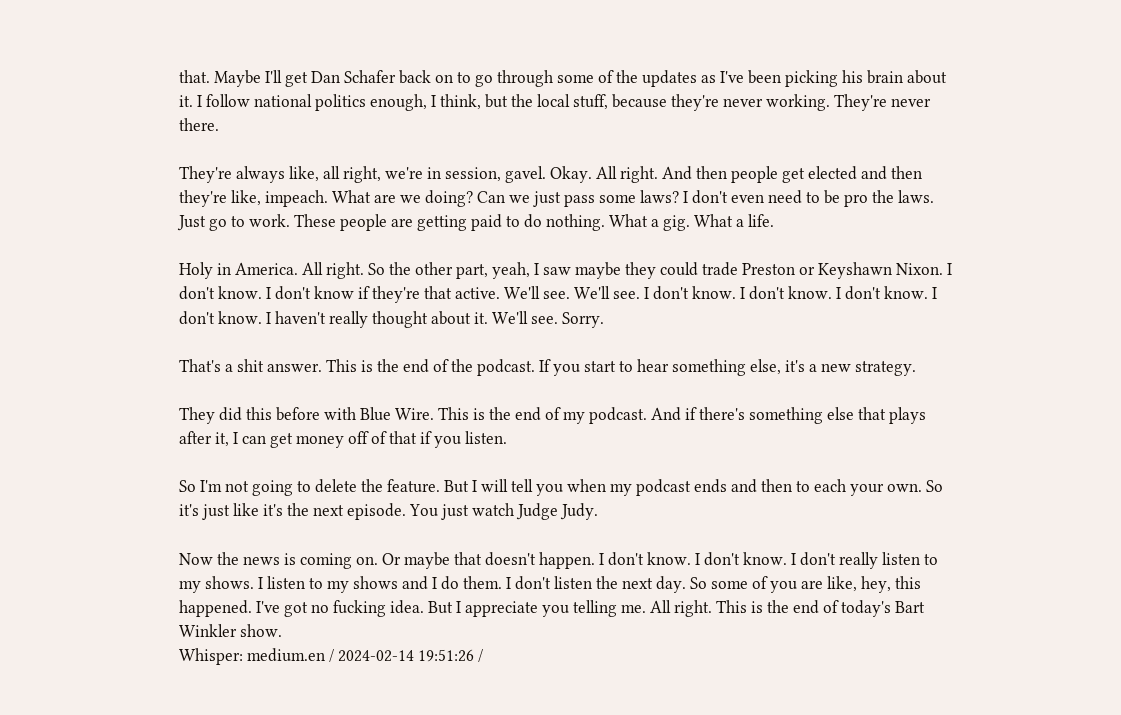that. Maybe I'll get Dan Schafer back on to go through some of the updates as I've been picking his brain about it. I follow national politics enough, I think, but the local stuff, because they're never working. They're never there.

They're always like, all right, we're in session, gavel. Okay. All right. And then people get elected and then they're like, impeach. What are we doing? Can we just pass some laws? I don't even need to be pro the laws. Just go to work. These people are getting paid to do nothing. What a gig. What a life.

Holy in America. All right. So the other part, yeah, I saw maybe they could trade Preston or Keyshawn Nixon. I don't know. I don't know if they're that active. We'll see. We'll see. I don't know. I don't know. I don't know. I don't know. I haven't really thought about it. We'll see. Sorry.

That's a shit answer. This is the end of the podcast. If you start to hear something else, it's a new strategy.

They did this before with Blue Wire. This is the end of my podcast. And if there's something else that plays after it, I can get money off of that if you listen.

So I'm not going to delete the feature. But I will tell you when my podcast ends and then to each your own. So it's just like it's the next episode. You just watch Judge Judy.

Now the news is coming on. Or maybe that doesn't happen. I don't know. I don't know. I don't really listen to my shows. I listen to my shows and I do them. I don't listen the next day. So some of you are like, hey, this happened. I've got no fucking idea. But I appreciate you telling me. All right. This is the end of today's Bart Winkler show.
Whisper: medium.en / 2024-02-14 19:51:26 /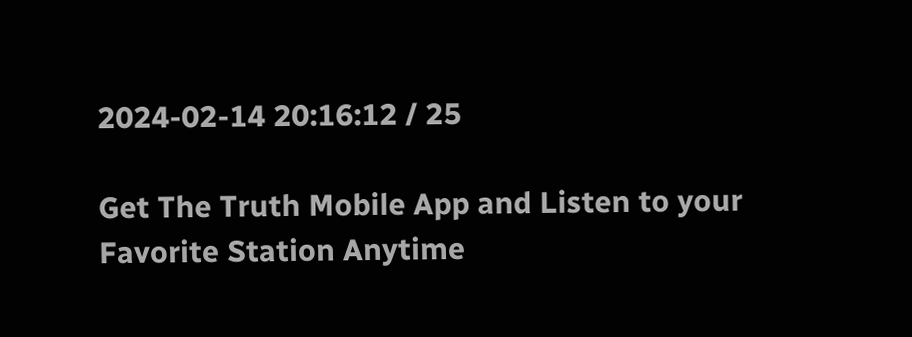2024-02-14 20:16:12 / 25

Get The Truth Mobile App and Listen to your Favorite Station Anytime